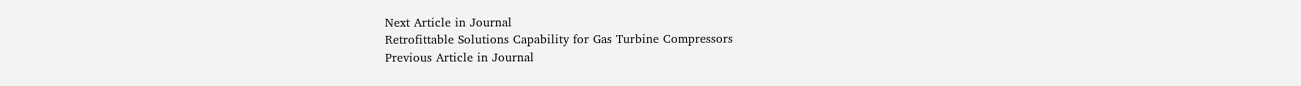Next Article in Journal
Retrofittable Solutions Capability for Gas Turbine Compressors
Previous Article in Journal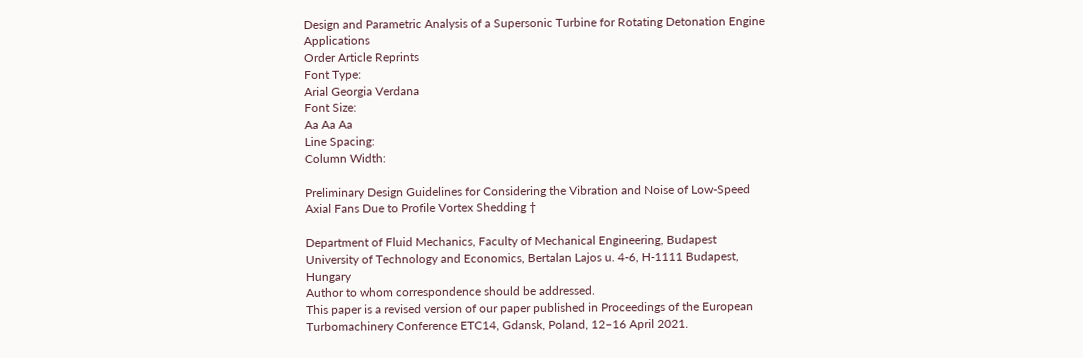Design and Parametric Analysis of a Supersonic Turbine for Rotating Detonation Engine Applications
Order Article Reprints
Font Type:
Arial Georgia Verdana
Font Size:
Aa Aa Aa
Line Spacing:
Column Width:

Preliminary Design Guidelines for Considering the Vibration and Noise of Low-Speed Axial Fans Due to Profile Vortex Shedding †

Department of Fluid Mechanics, Faculty of Mechanical Engineering, Budapest University of Technology and Economics, Bertalan Lajos u. 4-6, H-1111 Budapest, Hungary
Author to whom correspondence should be addressed.
This paper is a revised version of our paper published in Proceedings of the European Turbomachinery Conference ETC14, Gdansk, Poland, 12–16 April 2021.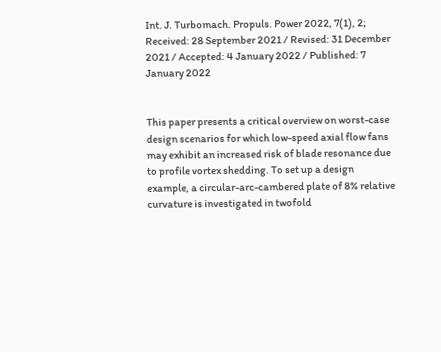Int. J. Turbomach. Propuls. Power 2022, 7(1), 2;
Received: 28 September 2021 / Revised: 31 December 2021 / Accepted: 4 January 2022 / Published: 7 January 2022


This paper presents a critical overview on worst-case design scenarios for which low-speed axial flow fans may exhibit an increased risk of blade resonance due to profile vortex shedding. To set up a design example, a circular-arc-cambered plate of 8% relative curvature is investigated in twofold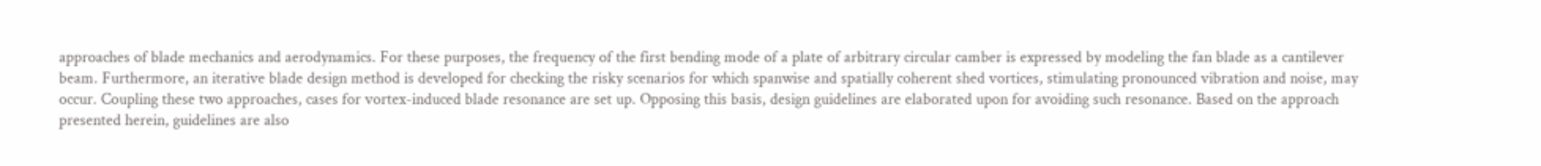approaches of blade mechanics and aerodynamics. For these purposes, the frequency of the first bending mode of a plate of arbitrary circular camber is expressed by modeling the fan blade as a cantilever beam. Furthermore, an iterative blade design method is developed for checking the risky scenarios for which spanwise and spatially coherent shed vortices, stimulating pronounced vibration and noise, may occur. Coupling these two approaches, cases for vortex-induced blade resonance are set up. Opposing this basis, design guidelines are elaborated upon for avoiding such resonance. Based on the approach presented herein, guidelines are also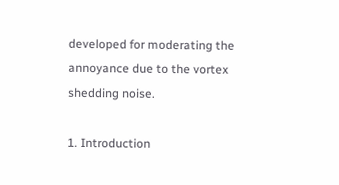developed for moderating the annoyance due to the vortex shedding noise.

1. Introduction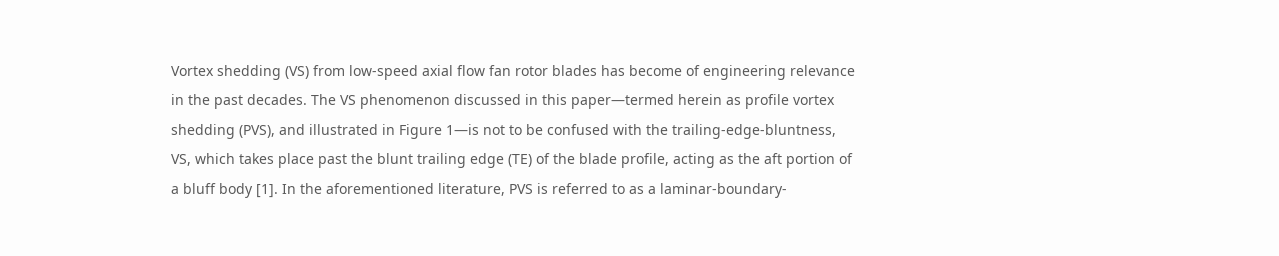Vortex shedding (VS) from low-speed axial flow fan rotor blades has become of engineering relevance in the past decades. The VS phenomenon discussed in this paper—termed herein as profile vortex shedding (PVS), and illustrated in Figure 1—is not to be confused with the trailing-edge-bluntness, VS, which takes place past the blunt trailing edge (TE) of the blade profile, acting as the aft portion of a bluff body [1]. In the aforementioned literature, PVS is referred to as a laminar-boundary-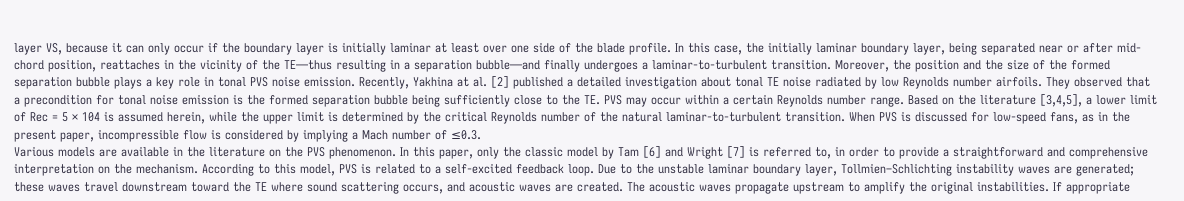layer VS, because it can only occur if the boundary layer is initially laminar at least over one side of the blade profile. In this case, the initially laminar boundary layer, being separated near or after mid-chord position, reattaches in the vicinity of the TE—thus resulting in a separation bubble—and finally undergoes a laminar-to-turbulent transition. Moreover, the position and the size of the formed separation bubble plays a key role in tonal PVS noise emission. Recently, Yakhina at al. [2] published a detailed investigation about tonal TE noise radiated by low Reynolds number airfoils. They observed that a precondition for tonal noise emission is the formed separation bubble being sufficiently close to the TE. PVS may occur within a certain Reynolds number range. Based on the literature [3,4,5], a lower limit of Rec = 5 × 104 is assumed herein, while the upper limit is determined by the critical Reynolds number of the natural laminar-to-turbulent transition. When PVS is discussed for low-speed fans, as in the present paper, incompressible flow is considered by implying a Mach number of ≤0.3.
Various models are available in the literature on the PVS phenomenon. In this paper, only the classic model by Tam [6] and Wright [7] is referred to, in order to provide a straightforward and comprehensive interpretation on the mechanism. According to this model, PVS is related to a self-excited feedback loop. Due to the unstable laminar boundary layer, Tollmien–Schlichting instability waves are generated; these waves travel downstream toward the TE where sound scattering occurs, and acoustic waves are created. The acoustic waves propagate upstream to amplify the original instabilities. If appropriate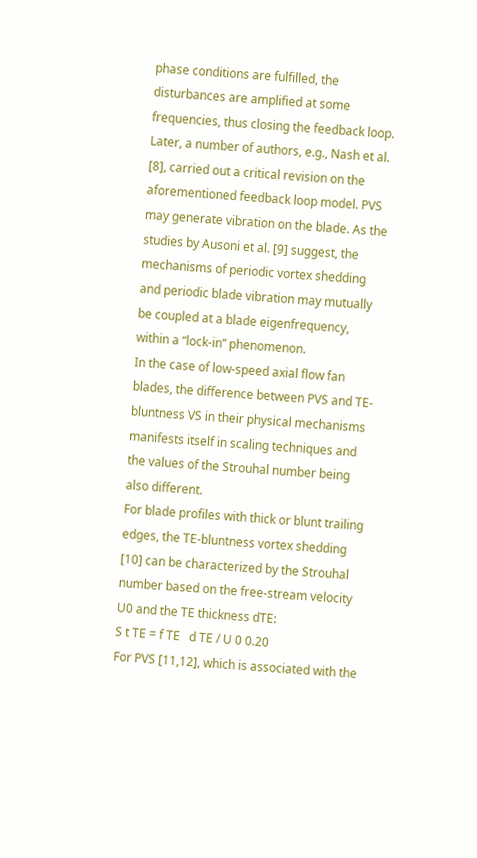phase conditions are fulfilled, the disturbances are amplified at some frequencies, thus closing the feedback loop. Later, a number of authors, e.g., Nash et al. [8], carried out a critical revision on the aforementioned feedback loop model. PVS may generate vibration on the blade. As the studies by Ausoni et al. [9] suggest, the mechanisms of periodic vortex shedding and periodic blade vibration may mutually be coupled at a blade eigenfrequency, within a “lock-in” phenomenon.
In the case of low-speed axial flow fan blades, the difference between PVS and TE-bluntness VS in their physical mechanisms manifests itself in scaling techniques and the values of the Strouhal number being also different.
For blade profiles with thick or blunt trailing edges, the TE-bluntness vortex shedding [10] can be characterized by the Strouhal number based on the free-stream velocity U0 and the TE thickness dTE:
S t TE = f TE   d TE / U 0 0.20
For PVS [11,12], which is associated with the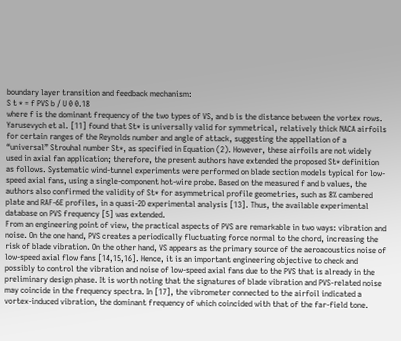boundary layer transition and feedback mechanism:
S t * = f PVS b / U 0 0.18
where f is the dominant frequency of the two types of VS, and b is the distance between the vortex rows. Yarusevych et al. [11] found that St* is universally valid for symmetrical, relatively thick NACA airfoils for certain ranges of the Reynolds number and angle of attack, suggesting the appellation of a “universal” Strouhal number St*, as specified in Equation (2). However, these airfoils are not widely used in axial fan application; therefore, the present authors have extended the proposed St* definition as follows. Systematic wind-tunnel experiments were performed on blade section models typical for low-speed axial fans, using a single-component hot-wire probe. Based on the measured f and b values, the authors also confirmed the validity of St* for asymmetrical profile geometries, such as 8% cambered plate and RAF-6E profiles, in a quasi-2D experimental analysis [13]. Thus, the available experimental database on PVS frequency [5] was extended.
From an engineering point of view, the practical aspects of PVS are remarkable in two ways: vibration and noise. On the one hand, PVS creates a periodically fluctuating force normal to the chord, increasing the risk of blade vibration. On the other hand, VS appears as the primary source of the aeroacoustics noise of low-speed axial flow fans [14,15,16]. Hence, it is an important engineering objective to check and possibly to control the vibration and noise of low-speed axial fans due to the PVS that is already in the preliminary design phase. It is worth noting that the signatures of blade vibration and PVS-related noise may coincide in the frequency spectra. In [17], the vibrometer connected to the airfoil indicated a vortex-induced vibration, the dominant frequency of which coincided with that of the far-field tone.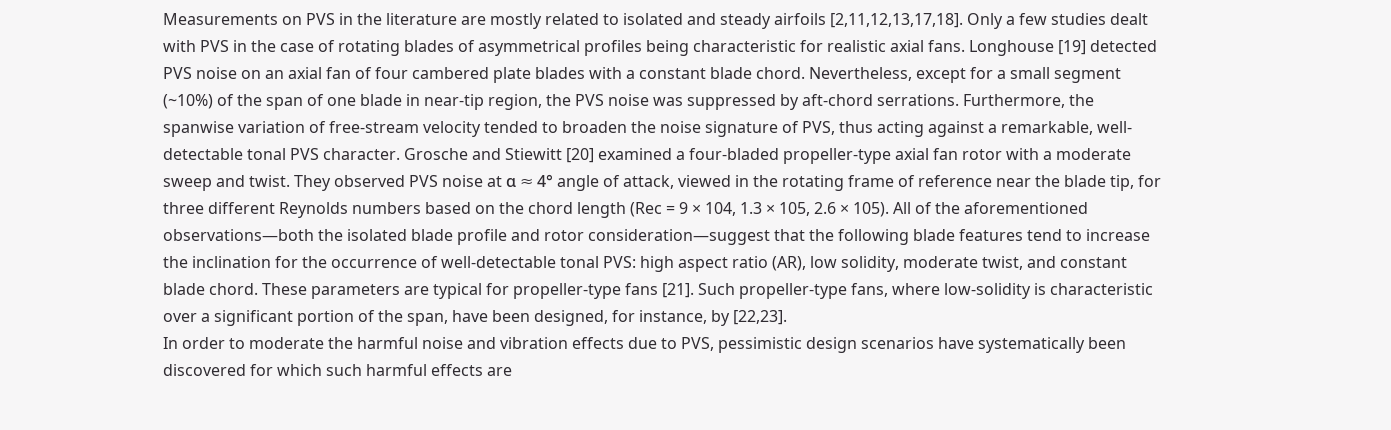Measurements on PVS in the literature are mostly related to isolated and steady airfoils [2,11,12,13,17,18]. Only a few studies dealt with PVS in the case of rotating blades of asymmetrical profiles being characteristic for realistic axial fans. Longhouse [19] detected PVS noise on an axial fan of four cambered plate blades with a constant blade chord. Nevertheless, except for a small segment (~10%) of the span of one blade in near-tip region, the PVS noise was suppressed by aft-chord serrations. Furthermore, the spanwise variation of free-stream velocity tended to broaden the noise signature of PVS, thus acting against a remarkable, well-detectable tonal PVS character. Grosche and Stiewitt [20] examined a four-bladed propeller-type axial fan rotor with a moderate sweep and twist. They observed PVS noise at α ≈ 4° angle of attack, viewed in the rotating frame of reference near the blade tip, for three different Reynolds numbers based on the chord length (Rec = 9 × 104, 1.3 × 105, 2.6 × 105). All of the aforementioned observations—both the isolated blade profile and rotor consideration—suggest that the following blade features tend to increase the inclination for the occurrence of well-detectable tonal PVS: high aspect ratio (AR), low solidity, moderate twist, and constant blade chord. These parameters are typical for propeller-type fans [21]. Such propeller-type fans, where low-solidity is characteristic over a significant portion of the span, have been designed, for instance, by [22,23].
In order to moderate the harmful noise and vibration effects due to PVS, pessimistic design scenarios have systematically been discovered for which such harmful effects are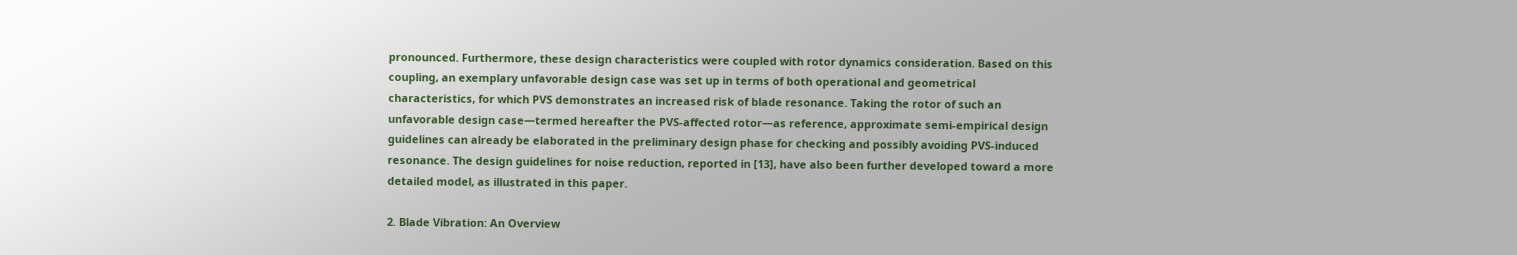pronounced. Furthermore, these design characteristics were coupled with rotor dynamics consideration. Based on this coupling, an exemplary unfavorable design case was set up in terms of both operational and geometrical characteristics, for which PVS demonstrates an increased risk of blade resonance. Taking the rotor of such an unfavorable design case—termed hereafter the PVS-affected rotor—as reference, approximate semi-empirical design guidelines can already be elaborated in the preliminary design phase for checking and possibly avoiding PVS-induced resonance. The design guidelines for noise reduction, reported in [13], have also been further developed toward a more detailed model, as illustrated in this paper.

2. Blade Vibration: An Overview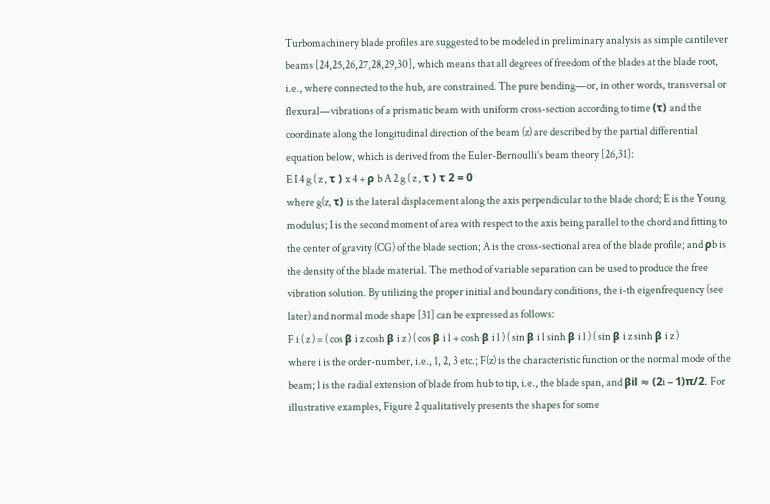Turbomachinery blade profiles are suggested to be modeled in preliminary analysis as simple cantilever beams [24,25,26,27,28,29,30], which means that all degrees of freedom of the blades at the blade root, i.e., where connected to the hub, are constrained. The pure bending—or, in other words, transversal or flexural—vibrations of a prismatic beam with uniform cross-section according to time (τ) and the coordinate along the longitudinal direction of the beam (z) are described by the partial differential equation below, which is derived from the Euler-Bernoulli’s beam theory [26,31]:
E I 4 g ( z , τ ) x 4 + ρ b A 2 g ( z , τ ) τ 2 = 0
where g(z, τ) is the lateral displacement along the axis perpendicular to the blade chord; E is the Young modulus; I is the second moment of area with respect to the axis being parallel to the chord and fitting to the center of gravity (CG) of the blade section; A is the cross-sectional area of the blade profile; and ρb is the density of the blade material. The method of variable separation can be used to produce the free vibration solution. By utilizing the proper initial and boundary conditions, the i-th eigenfrequency (see later) and normal mode shape [31] can be expressed as follows:
F i ( z ) = ( cos β i z cosh β i z ) ( cos β i l + cosh β i l ) ( sin β i l sinh β i l ) ( sin β i z sinh β i z )
where i is the order-number, i.e., 1, 2, 3 etc.; F(z) is the characteristic function or the normal mode of the beam; l is the radial extension of blade from hub to tip, i.e., the blade span, and βil ≈ (2i − 1)π/2. For illustrative examples, Figure 2 qualitatively presents the shapes for some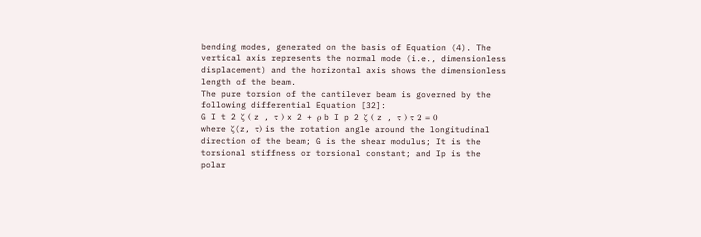bending modes, generated on the basis of Equation (4). The vertical axis represents the normal mode (i.e., dimensionless displacement) and the horizontal axis shows the dimensionless length of the beam.
The pure torsion of the cantilever beam is governed by the following differential Equation [32]:
G I t 2 ζ ( z , τ ) x 2 + ρ b I p 2 ζ ( z , τ ) τ 2 = 0
where ζ(z, τ) is the rotation angle around the longitudinal direction of the beam; G is the shear modulus; It is the torsional stiffness or torsional constant; and Ip is the polar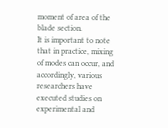moment of area of the blade section.
It is important to note that in practice, mixing of modes can occur, and accordingly, various researchers have executed studies on experimental and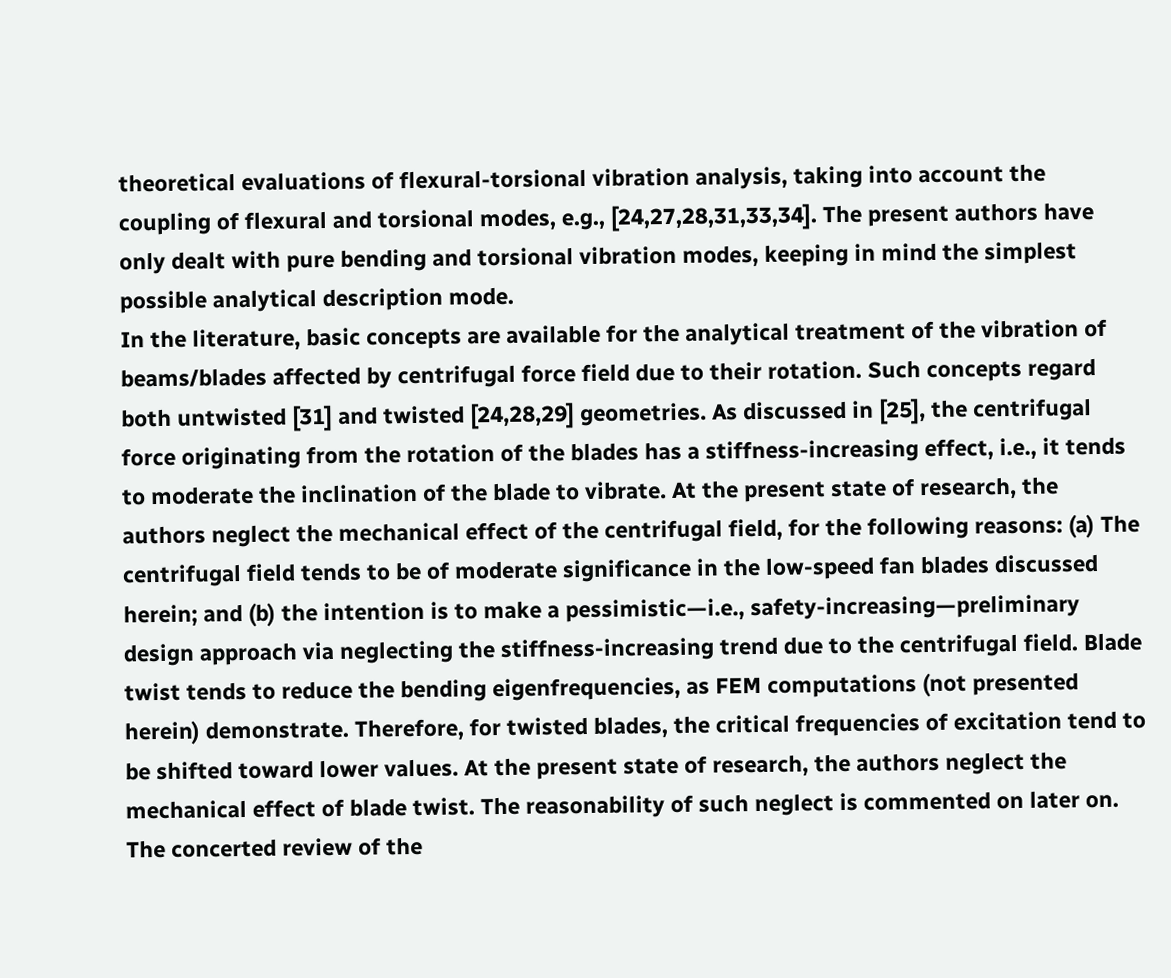theoretical evaluations of flexural-torsional vibration analysis, taking into account the coupling of flexural and torsional modes, e.g., [24,27,28,31,33,34]. The present authors have only dealt with pure bending and torsional vibration modes, keeping in mind the simplest possible analytical description mode.
In the literature, basic concepts are available for the analytical treatment of the vibration of beams/blades affected by centrifugal force field due to their rotation. Such concepts regard both untwisted [31] and twisted [24,28,29] geometries. As discussed in [25], the centrifugal force originating from the rotation of the blades has a stiffness-increasing effect, i.e., it tends to moderate the inclination of the blade to vibrate. At the present state of research, the authors neglect the mechanical effect of the centrifugal field, for the following reasons: (a) The centrifugal field tends to be of moderate significance in the low-speed fan blades discussed herein; and (b) the intention is to make a pessimistic—i.e., safety-increasing—preliminary design approach via neglecting the stiffness-increasing trend due to the centrifugal field. Blade twist tends to reduce the bending eigenfrequencies, as FEM computations (not presented herein) demonstrate. Therefore, for twisted blades, the critical frequencies of excitation tend to be shifted toward lower values. At the present state of research, the authors neglect the mechanical effect of blade twist. The reasonability of such neglect is commented on later on. The concerted review of the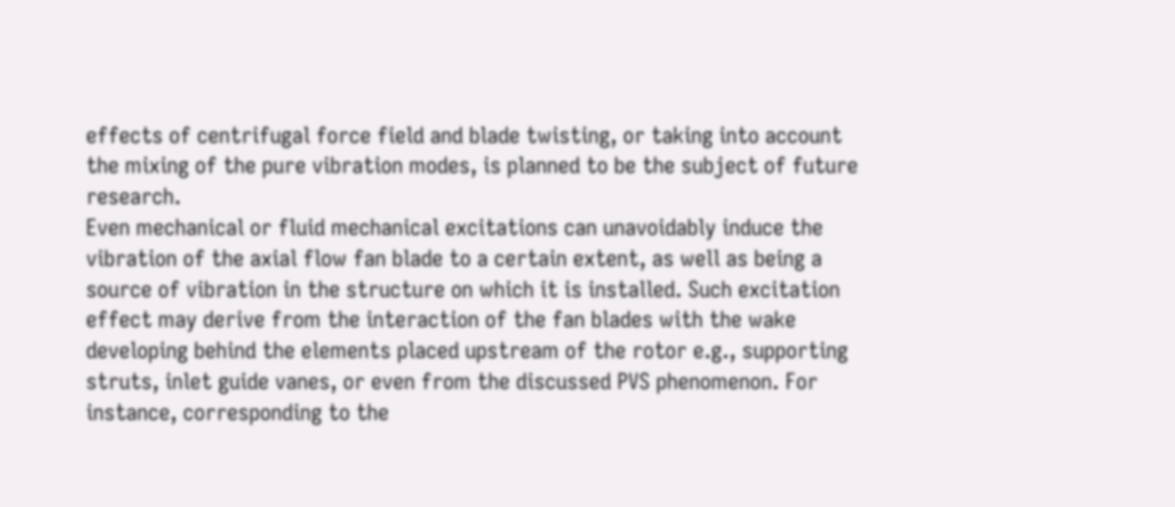effects of centrifugal force field and blade twisting, or taking into account the mixing of the pure vibration modes, is planned to be the subject of future research.
Even mechanical or fluid mechanical excitations can unavoidably induce the vibration of the axial flow fan blade to a certain extent, as well as being a source of vibration in the structure on which it is installed. Such excitation effect may derive from the interaction of the fan blades with the wake developing behind the elements placed upstream of the rotor e.g., supporting struts, inlet guide vanes, or even from the discussed PVS phenomenon. For instance, corresponding to the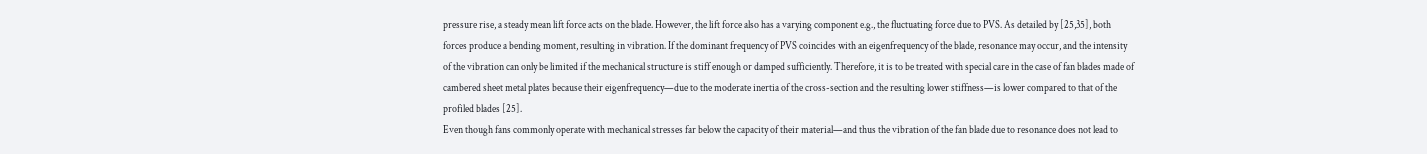pressure rise, a steady mean lift force acts on the blade. However, the lift force also has a varying component e.g., the fluctuating force due to PVS. As detailed by [25,35], both forces produce a bending moment, resulting in vibration. If the dominant frequency of PVS coincides with an eigenfrequency of the blade, resonance may occur, and the intensity of the vibration can only be limited if the mechanical structure is stiff enough or damped sufficiently. Therefore, it is to be treated with special care in the case of fan blades made of cambered sheet metal plates because their eigenfrequency—due to the moderate inertia of the cross-section and the resulting lower stiffness—is lower compared to that of the profiled blades [25].
Even though fans commonly operate with mechanical stresses far below the capacity of their material—and thus the vibration of the fan blade due to resonance does not lead to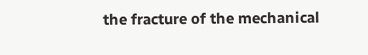the fracture of the mechanical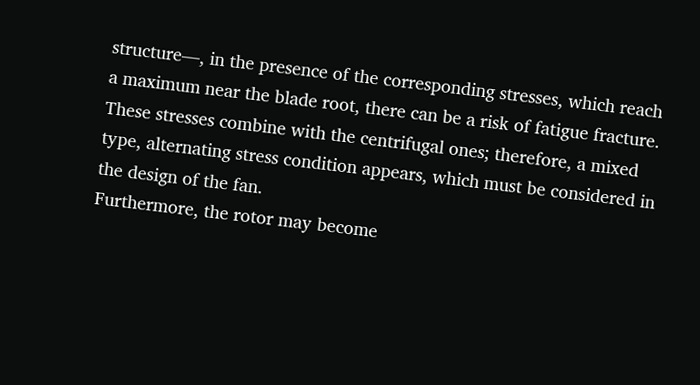structure—, in the presence of the corresponding stresses, which reach a maximum near the blade root, there can be a risk of fatigue fracture. These stresses combine with the centrifugal ones; therefore, a mixed type, alternating stress condition appears, which must be considered in the design of the fan.
Furthermore, the rotor may become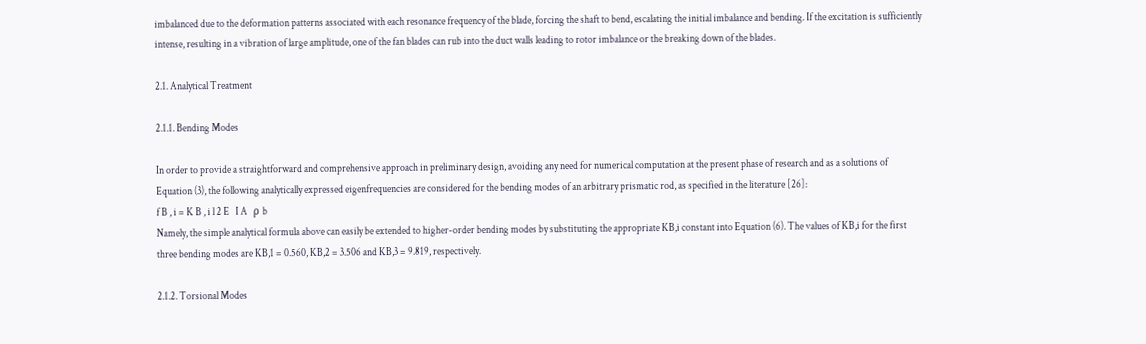imbalanced due to the deformation patterns associated with each resonance frequency of the blade, forcing the shaft to bend, escalating the initial imbalance and bending. If the excitation is sufficiently intense, resulting in a vibration of large amplitude, one of the fan blades can rub into the duct walls leading to rotor imbalance or the breaking down of the blades.

2.1. Analytical Treatment

2.1.1. Bending Modes

In order to provide a straightforward and comprehensive approach in preliminary design, avoiding any need for numerical computation at the present phase of research and as a solutions of Equation (3), the following analytically expressed eigenfrequencies are considered for the bending modes of an arbitrary prismatic rod, as specified in the literature [26]:
f B , i = K B , i l 2 E   I A   ρ b
Namely, the simple analytical formula above can easily be extended to higher-order bending modes by substituting the appropriate KB,i constant into Equation (6). The values of KB,i for the first three bending modes are KB,1 = 0.560, KB,2 = 3.506 and KB,3 = 9.819, respectively.

2.1.2. Torsional Modes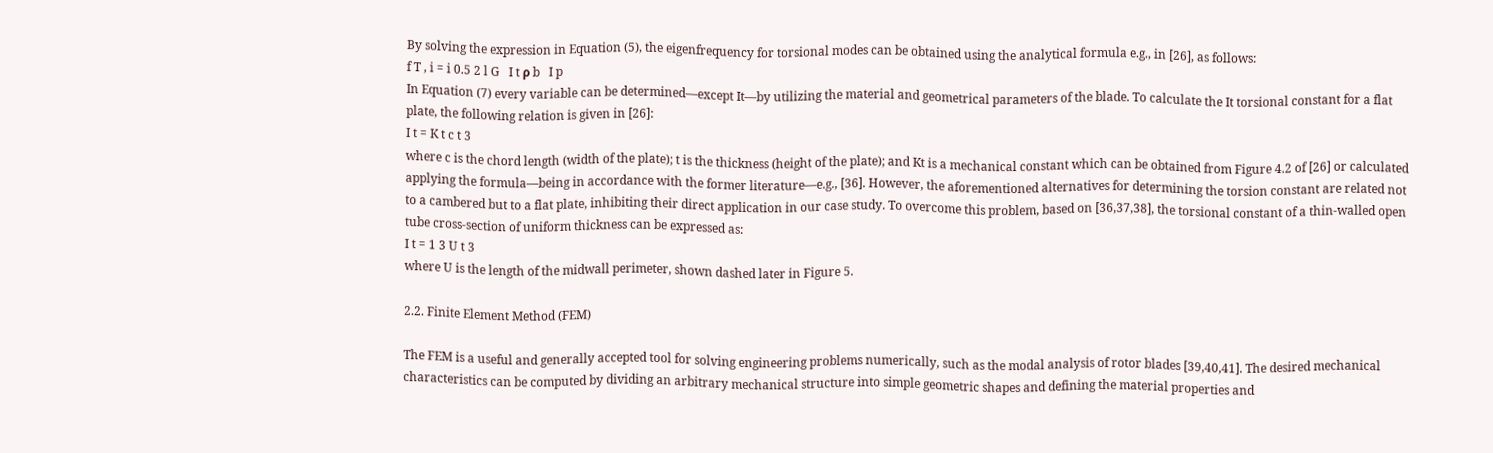By solving the expression in Equation (5), the eigenfrequency for torsional modes can be obtained using the analytical formula e.g., in [26], as follows:
f T , i = i 0.5 2 l G   I t ρ b   I p
In Equation (7) every variable can be determined—except It—by utilizing the material and geometrical parameters of the blade. To calculate the It torsional constant for a flat plate, the following relation is given in [26]:
I t = K t c t 3
where c is the chord length (width of the plate); t is the thickness (height of the plate); and Kt is a mechanical constant which can be obtained from Figure 4.2 of [26] or calculated applying the formula—being in accordance with the former literature—e.g., [36]. However, the aforementioned alternatives for determining the torsion constant are related not to a cambered but to a flat plate, inhibiting their direct application in our case study. To overcome this problem, based on [36,37,38], the torsional constant of a thin-walled open tube cross-section of uniform thickness can be expressed as:
I t = 1 3 U t 3
where U is the length of the midwall perimeter, shown dashed later in Figure 5.

2.2. Finite Element Method (FEM)

The FEM is a useful and generally accepted tool for solving engineering problems numerically, such as the modal analysis of rotor blades [39,40,41]. The desired mechanical characteristics can be computed by dividing an arbitrary mechanical structure into simple geometric shapes and defining the material properties and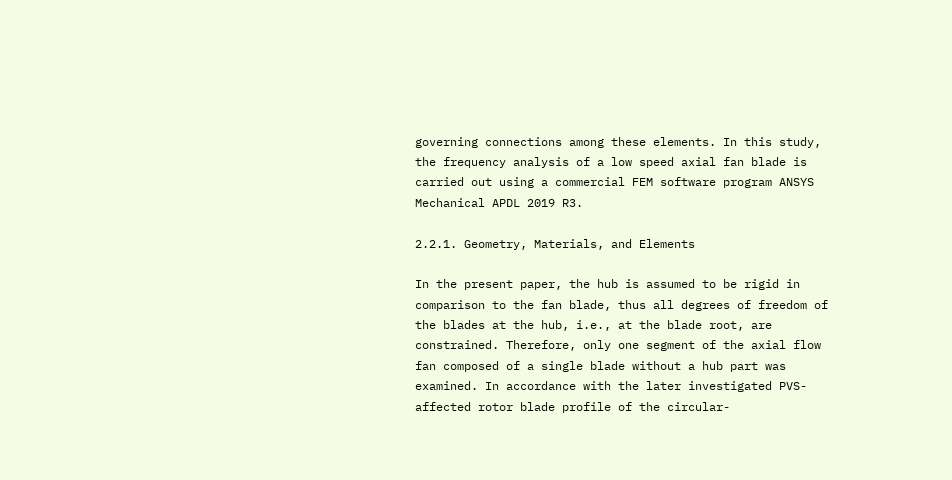governing connections among these elements. In this study, the frequency analysis of a low speed axial fan blade is carried out using a commercial FEM software program ANSYS Mechanical APDL 2019 R3.

2.2.1. Geometry, Materials, and Elements

In the present paper, the hub is assumed to be rigid in comparison to the fan blade, thus all degrees of freedom of the blades at the hub, i.e., at the blade root, are constrained. Therefore, only one segment of the axial flow fan composed of a single blade without a hub part was examined. In accordance with the later investigated PVS-affected rotor blade profile of the circular-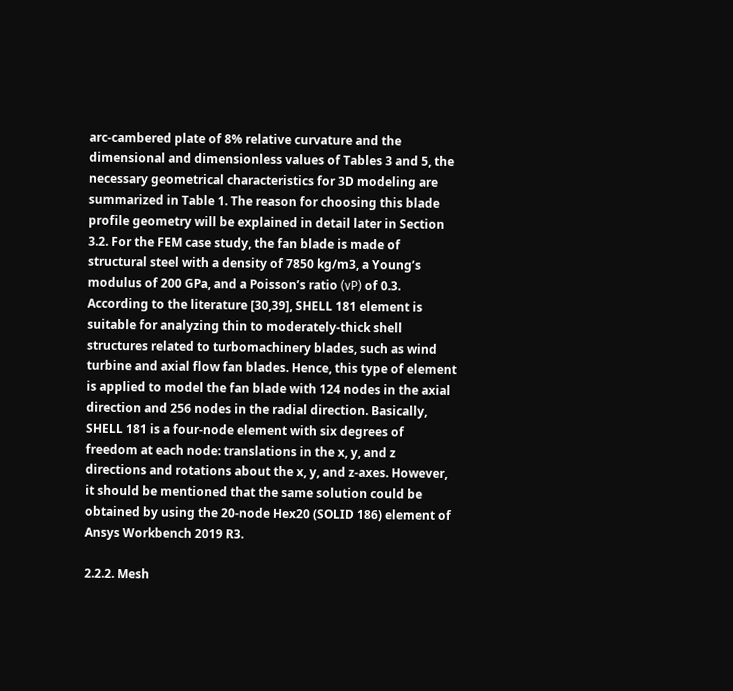arc-cambered plate of 8% relative curvature and the dimensional and dimensionless values of Tables 3 and 5, the necessary geometrical characteristics for 3D modeling are summarized in Table 1. The reason for choosing this blade profile geometry will be explained in detail later in Section 3.2. For the FEM case study, the fan blade is made of structural steel with a density of 7850 kg/m3, a Young’s modulus of 200 GPa, and a Poisson’s ratio (νP) of 0.3.
According to the literature [30,39], SHELL 181 element is suitable for analyzing thin to moderately-thick shell structures related to turbomachinery blades, such as wind turbine and axial flow fan blades. Hence, this type of element is applied to model the fan blade with 124 nodes in the axial direction and 256 nodes in the radial direction. Basically, SHELL 181 is a four-node element with six degrees of freedom at each node: translations in the x, y, and z directions and rotations about the x, y, and z-axes. However, it should be mentioned that the same solution could be obtained by using the 20-node Hex20 (SOLID 186) element of Ansys Workbench 2019 R3.

2.2.2. Mesh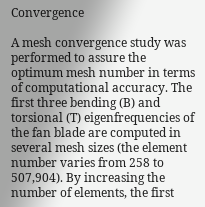Convergence

A mesh convergence study was performed to assure the optimum mesh number in terms of computational accuracy. The first three bending (B) and torsional (T) eigenfrequencies of the fan blade are computed in several mesh sizes (the element number varies from 258 to 507,904). By increasing the number of elements, the first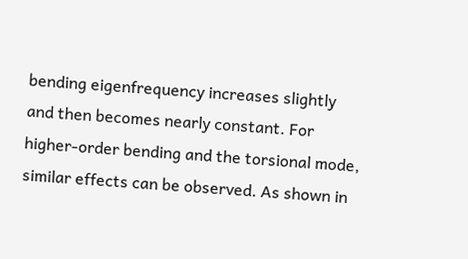bending eigenfrequency increases slightly and then becomes nearly constant. For higher-order bending and the torsional mode, similar effects can be observed. As shown in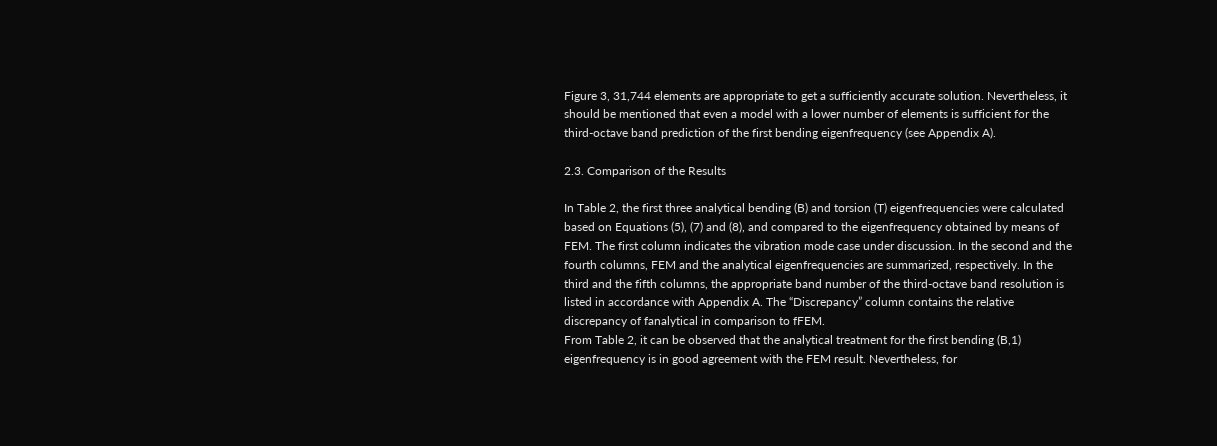Figure 3, 31,744 elements are appropriate to get a sufficiently accurate solution. Nevertheless, it should be mentioned that even a model with a lower number of elements is sufficient for the third-octave band prediction of the first bending eigenfrequency (see Appendix A).

2.3. Comparison of the Results

In Table 2, the first three analytical bending (B) and torsion (T) eigenfrequencies were calculated based on Equations (5), (7) and (8), and compared to the eigenfrequency obtained by means of FEM. The first column indicates the vibration mode case under discussion. In the second and the fourth columns, FEM and the analytical eigenfrequencies are summarized, respectively. In the third and the fifth columns, the appropriate band number of the third-octave band resolution is listed in accordance with Appendix A. The “Discrepancy” column contains the relative discrepancy of fanalytical in comparison to fFEM.
From Table 2, it can be observed that the analytical treatment for the first bending (B,1) eigenfrequency is in good agreement with the FEM result. Nevertheless, for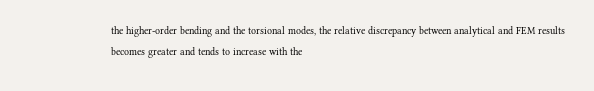the higher-order bending and the torsional modes, the relative discrepancy between analytical and FEM results becomes greater and tends to increase with the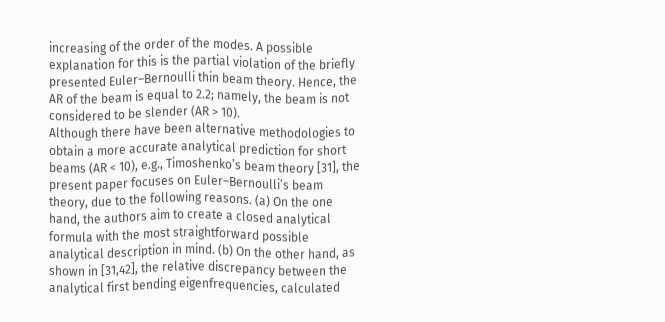increasing of the order of the modes. A possible explanation for this is the partial violation of the briefly presented Euler–Bernoulli thin beam theory. Hence, the AR of the beam is equal to 2.2; namely, the beam is not considered to be slender (AR > 10).
Although there have been alternative methodologies to obtain a more accurate analytical prediction for short beams (AR < 10), e.g., Timoshenko’s beam theory [31], the present paper focuses on Euler–Bernoulli’s beam theory, due to the following reasons. (a) On the one hand, the authors aim to create a closed analytical formula with the most straightforward possible analytical description in mind. (b) On the other hand, as shown in [31,42], the relative discrepancy between the analytical first bending eigenfrequencies, calculated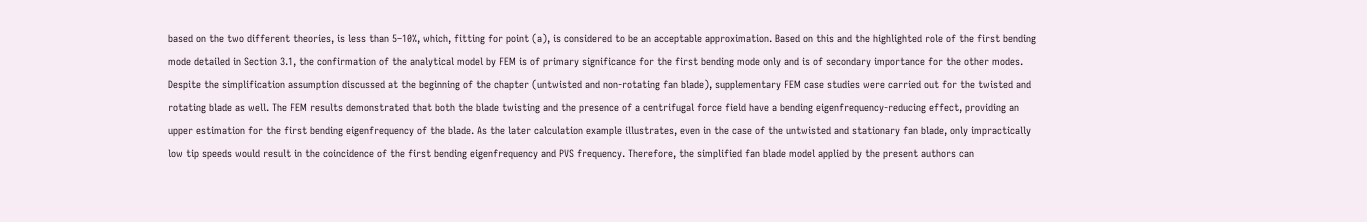based on the two different theories, is less than 5–10%, which, fitting for point (a), is considered to be an acceptable approximation. Based on this and the highlighted role of the first bending mode detailed in Section 3.1, the confirmation of the analytical model by FEM is of primary significance for the first bending mode only and is of secondary importance for the other modes.
Despite the simplification assumption discussed at the beginning of the chapter (untwisted and non-rotating fan blade), supplementary FEM case studies were carried out for the twisted and rotating blade as well. The FEM results demonstrated that both the blade twisting and the presence of a centrifugal force field have a bending eigenfrequency-reducing effect, providing an upper estimation for the first bending eigenfrequency of the blade. As the later calculation example illustrates, even in the case of the untwisted and stationary fan blade, only impractically low tip speeds would result in the coincidence of the first bending eigenfrequency and PVS frequency. Therefore, the simplified fan blade model applied by the present authors can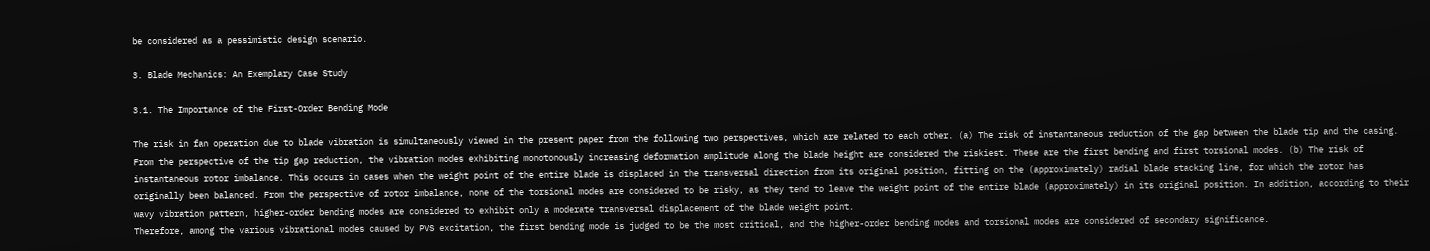be considered as a pessimistic design scenario.

3. Blade Mechanics: An Exemplary Case Study

3.1. The Importance of the First-Order Bending Mode

The risk in fan operation due to blade vibration is simultaneously viewed in the present paper from the following two perspectives, which are related to each other. (a) The risk of instantaneous reduction of the gap between the blade tip and the casing. From the perspective of the tip gap reduction, the vibration modes exhibiting monotonously increasing deformation amplitude along the blade height are considered the riskiest. These are the first bending and first torsional modes. (b) The risk of instantaneous rotor imbalance. This occurs in cases when the weight point of the entire blade is displaced in the transversal direction from its original position, fitting on the (approximately) radial blade stacking line, for which the rotor has originally been balanced. From the perspective of rotor imbalance, none of the torsional modes are considered to be risky, as they tend to leave the weight point of the entire blade (approximately) in its original position. In addition, according to their wavy vibration pattern, higher-order bending modes are considered to exhibit only a moderate transversal displacement of the blade weight point.
Therefore, among the various vibrational modes caused by PVS excitation, the first bending mode is judged to be the most critical, and the higher-order bending modes and torsional modes are considered of secondary significance.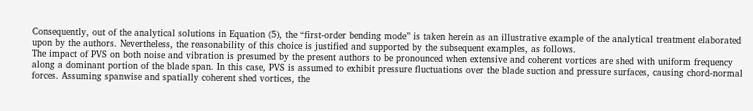Consequently, out of the analytical solutions in Equation (5), the “first-order bending mode” is taken herein as an illustrative example of the analytical treatment elaborated upon by the authors. Nevertheless, the reasonability of this choice is justified and supported by the subsequent examples, as follows.
The impact of PVS on both noise and vibration is presumed by the present authors to be pronounced when extensive and coherent vortices are shed with uniform frequency along a dominant portion of the blade span. In this case, PVS is assumed to exhibit pressure fluctuations over the blade suction and pressure surfaces, causing chord-normal forces. Assuming spanwise and spatially coherent shed vortices, the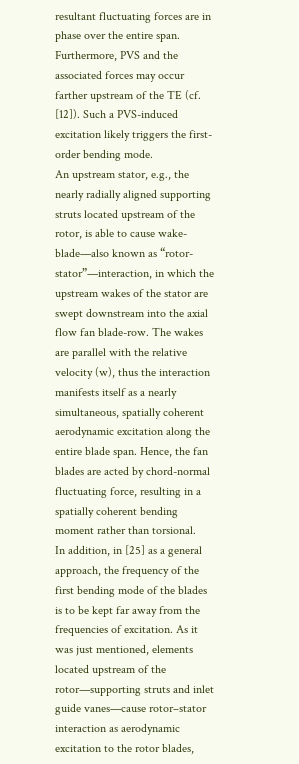resultant fluctuating forces are in phase over the entire span. Furthermore, PVS and the associated forces may occur farther upstream of the TE (cf. [12]). Such a PVS-induced excitation likely triggers the first-order bending mode.
An upstream stator, e.g., the nearly radially aligned supporting struts located upstream of the rotor, is able to cause wake-blade—also known as “rotor-stator”—interaction, in which the upstream wakes of the stator are swept downstream into the axial flow fan blade-row. The wakes are parallel with the relative velocity (w), thus the interaction manifests itself as a nearly simultaneous, spatially coherent aerodynamic excitation along the entire blade span. Hence, the fan blades are acted by chord-normal fluctuating force, resulting in a spatially coherent bending moment rather than torsional.
In addition, in [25] as a general approach, the frequency of the first bending mode of the blades is to be kept far away from the frequencies of excitation. As it was just mentioned, elements located upstream of the rotor—supporting struts and inlet guide vanes—cause rotor–stator interaction as aerodynamic excitation to the rotor blades,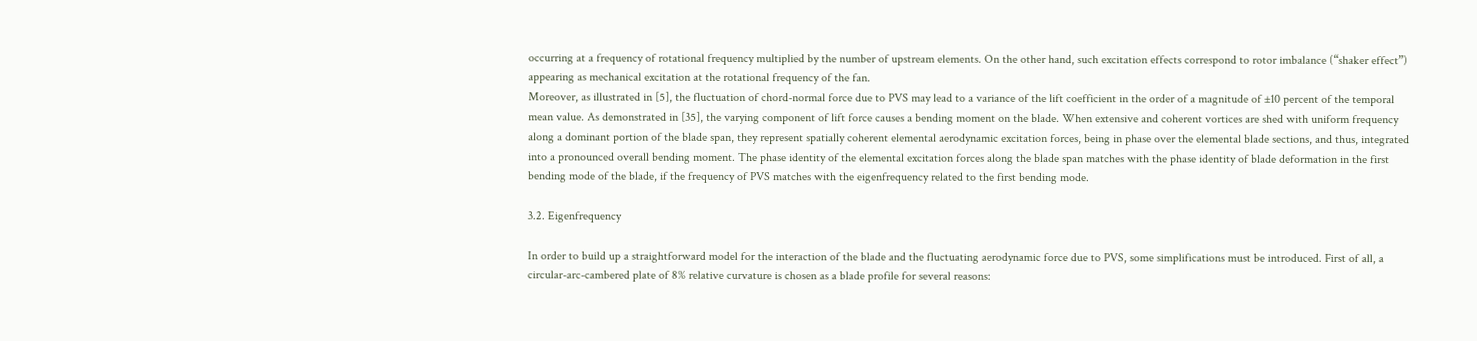occurring at a frequency of rotational frequency multiplied by the number of upstream elements. On the other hand, such excitation effects correspond to rotor imbalance (“shaker effect”) appearing as mechanical excitation at the rotational frequency of the fan.
Moreover, as illustrated in [5], the fluctuation of chord-normal force due to PVS may lead to a variance of the lift coefficient in the order of a magnitude of ±10 percent of the temporal mean value. As demonstrated in [35], the varying component of lift force causes a bending moment on the blade. When extensive and coherent vortices are shed with uniform frequency along a dominant portion of the blade span, they represent spatially coherent elemental aerodynamic excitation forces, being in phase over the elemental blade sections, and thus, integrated into a pronounced overall bending moment. The phase identity of the elemental excitation forces along the blade span matches with the phase identity of blade deformation in the first bending mode of the blade, if the frequency of PVS matches with the eigenfrequency related to the first bending mode.

3.2. Eigenfrequency

In order to build up a straightforward model for the interaction of the blade and the fluctuating aerodynamic force due to PVS, some simplifications must be introduced. First of all, a circular-arc-cambered plate of 8% relative curvature is chosen as a blade profile for several reasons: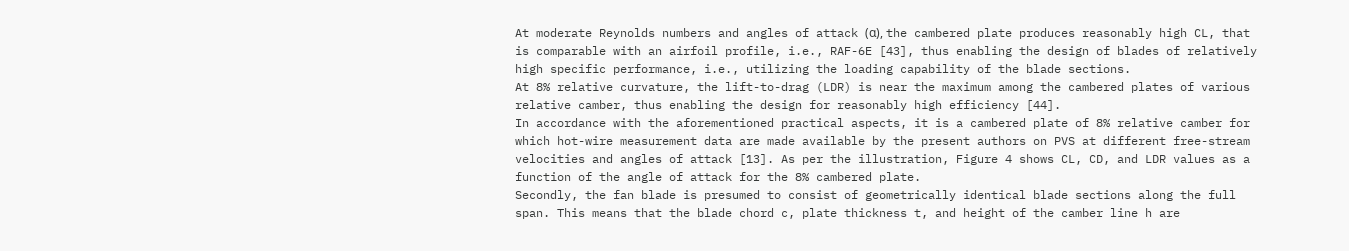At moderate Reynolds numbers and angles of attack (α), the cambered plate produces reasonably high CL, that is comparable with an airfoil profile, i.e., RAF-6E [43], thus enabling the design of blades of relatively high specific performance, i.e., utilizing the loading capability of the blade sections.
At 8% relative curvature, the lift-to-drag (LDR) is near the maximum among the cambered plates of various relative camber, thus enabling the design for reasonably high efficiency [44].
In accordance with the aforementioned practical aspects, it is a cambered plate of 8% relative camber for which hot-wire measurement data are made available by the present authors on PVS at different free-stream velocities and angles of attack [13]. As per the illustration, Figure 4 shows CL, CD, and LDR values as a function of the angle of attack for the 8% cambered plate.
Secondly, the fan blade is presumed to consist of geometrically identical blade sections along the full span. This means that the blade chord c, plate thickness t, and height of the camber line h are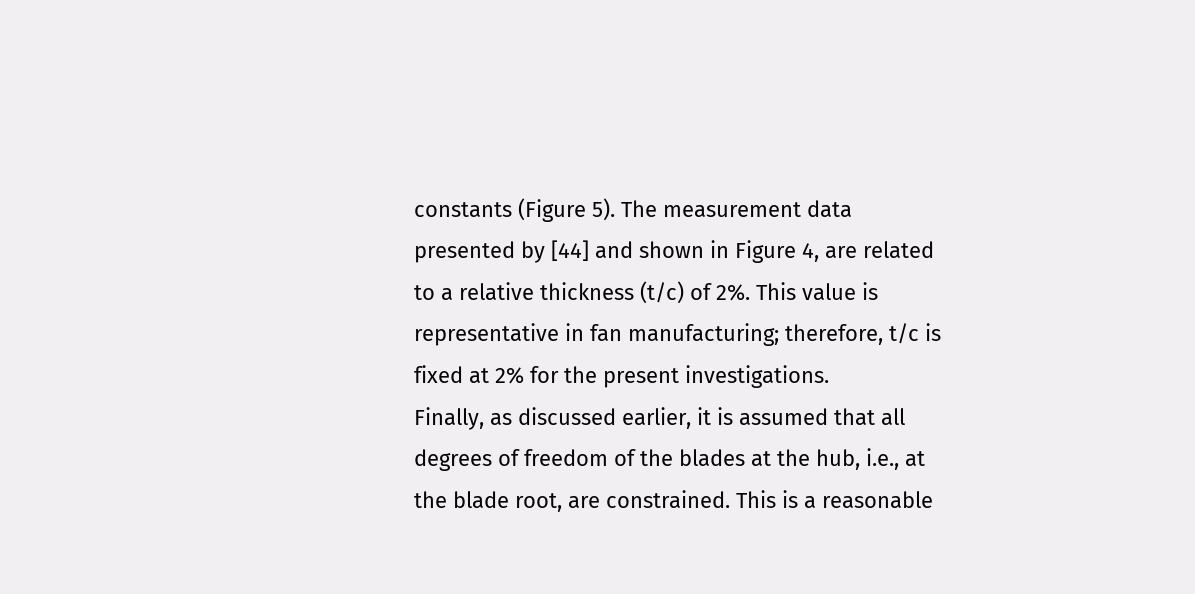constants (Figure 5). The measurement data presented by [44] and shown in Figure 4, are related to a relative thickness (t/c) of 2%. This value is representative in fan manufacturing; therefore, t/c is fixed at 2% for the present investigations.
Finally, as discussed earlier, it is assumed that all degrees of freedom of the blades at the hub, i.e., at the blade root, are constrained. This is a reasonable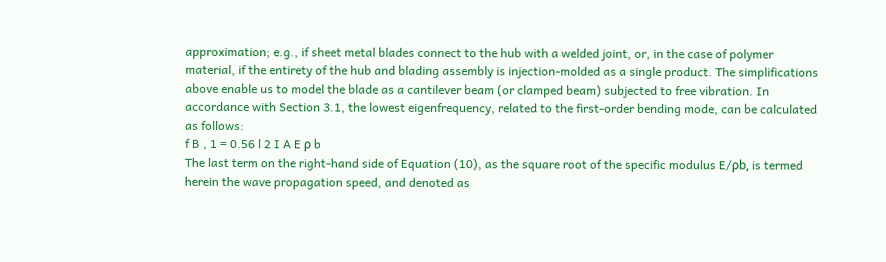approximation; e.g., if sheet metal blades connect to the hub with a welded joint, or, in the case of polymer material, if the entirety of the hub and blading assembly is injection-molded as a single product. The simplifications above enable us to model the blade as a cantilever beam (or clamped beam) subjected to free vibration. In accordance with Section 3.1, the lowest eigenfrequency, related to the first-order bending mode, can be calculated as follows:
f B , 1 = 0.56 l 2 I A E ρ b
The last term on the right-hand side of Equation (10), as the square root of the specific modulus E/ρb, is termed herein the wave propagation speed, and denoted as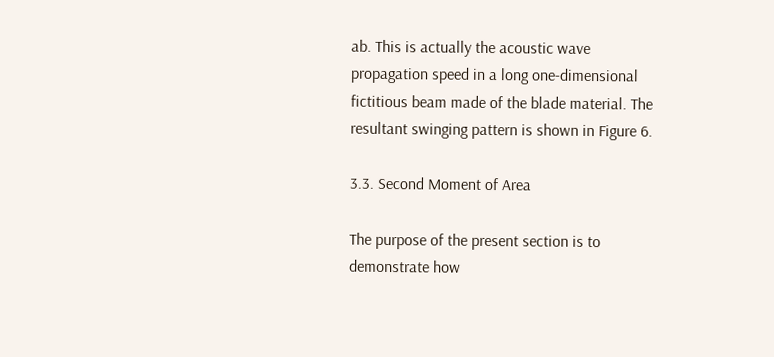ab. This is actually the acoustic wave propagation speed in a long one-dimensional fictitious beam made of the blade material. The resultant swinging pattern is shown in Figure 6.

3.3. Second Moment of Area

The purpose of the present section is to demonstrate how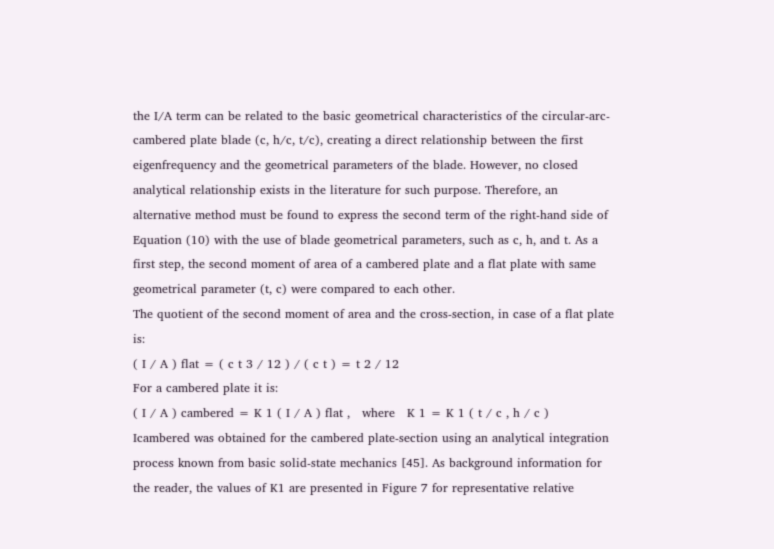the I/A term can be related to the basic geometrical characteristics of the circular-arc-cambered plate blade (c, h/c, t/c), creating a direct relationship between the first eigenfrequency and the geometrical parameters of the blade. However, no closed analytical relationship exists in the literature for such purpose. Therefore, an alternative method must be found to express the second term of the right-hand side of Equation (10) with the use of blade geometrical parameters, such as c, h, and t. As a first step, the second moment of area of a cambered plate and a flat plate with same geometrical parameter (t, c) were compared to each other.
The quotient of the second moment of area and the cross-section, in case of a flat plate is:
( I / A ) flat = ( c t 3 / 12 ) / ( c t ) = t 2 / 12
For a cambered plate it is:
( I / A ) cambered = K 1 ( I / A ) flat ,   where   K 1 = K 1 ( t / c , h / c )
Icambered was obtained for the cambered plate-section using an analytical integration process known from basic solid-state mechanics [45]. As background information for the reader, the values of K1 are presented in Figure 7 for representative relative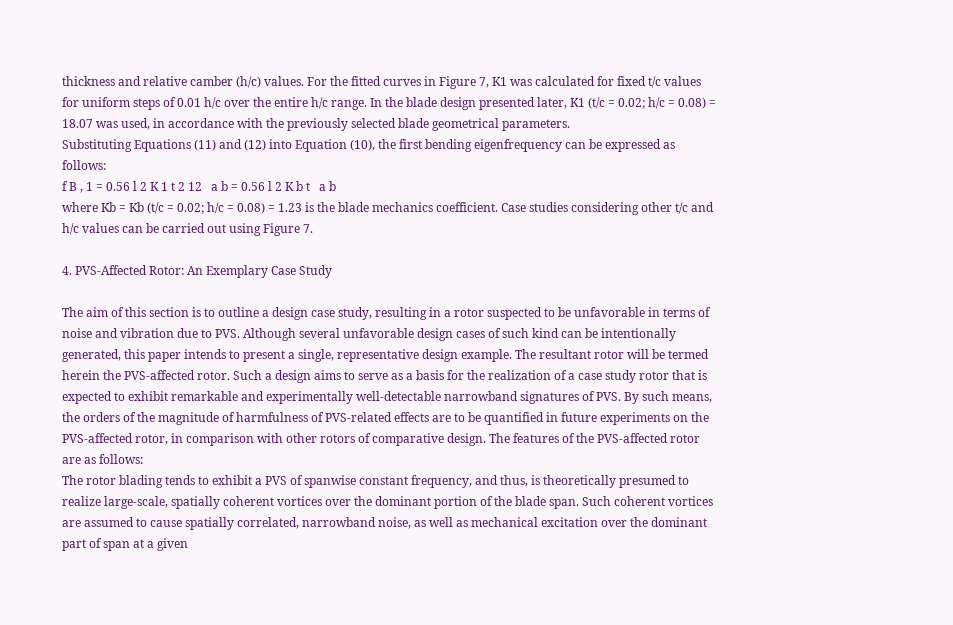thickness and relative camber (h/c) values. For the fitted curves in Figure 7, K1 was calculated for fixed t/c values for uniform steps of 0.01 h/c over the entire h/c range. In the blade design presented later, K1 (t/c = 0.02; h/c = 0.08) = 18.07 was used, in accordance with the previously selected blade geometrical parameters.
Substituting Equations (11) and (12) into Equation (10), the first bending eigenfrequency can be expressed as follows:
f B , 1 = 0.56 l 2 K 1 t 2 12   a b = 0.56 l 2 K b t   a b
where Kb = Kb (t/c = 0.02; h/c = 0.08) = 1.23 is the blade mechanics coefficient. Case studies considering other t/c and h/c values can be carried out using Figure 7.

4. PVS-Affected Rotor: An Exemplary Case Study

The aim of this section is to outline a design case study, resulting in a rotor suspected to be unfavorable in terms of noise and vibration due to PVS. Although several unfavorable design cases of such kind can be intentionally generated, this paper intends to present a single, representative design example. The resultant rotor will be termed herein the PVS-affected rotor. Such a design aims to serve as a basis for the realization of a case study rotor that is expected to exhibit remarkable and experimentally well-detectable narrowband signatures of PVS. By such means, the orders of the magnitude of harmfulness of PVS-related effects are to be quantified in future experiments on the PVS-affected rotor, in comparison with other rotors of comparative design. The features of the PVS-affected rotor are as follows:
The rotor blading tends to exhibit a PVS of spanwise constant frequency, and thus, is theoretically presumed to realize large-scale, spatially coherent vortices over the dominant portion of the blade span. Such coherent vortices are assumed to cause spatially correlated, narrowband noise, as well as mechanical excitation over the dominant part of span at a given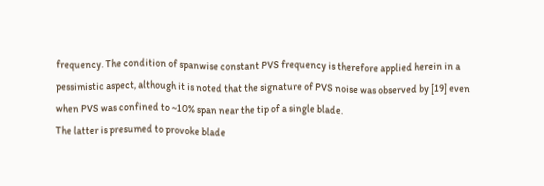frequency. The condition of spanwise constant PVS frequency is therefore applied herein in a pessimistic aspect, although it is noted that the signature of PVS noise was observed by [19] even when PVS was confined to ~10% span near the tip of a single blade.
The latter is presumed to provoke blade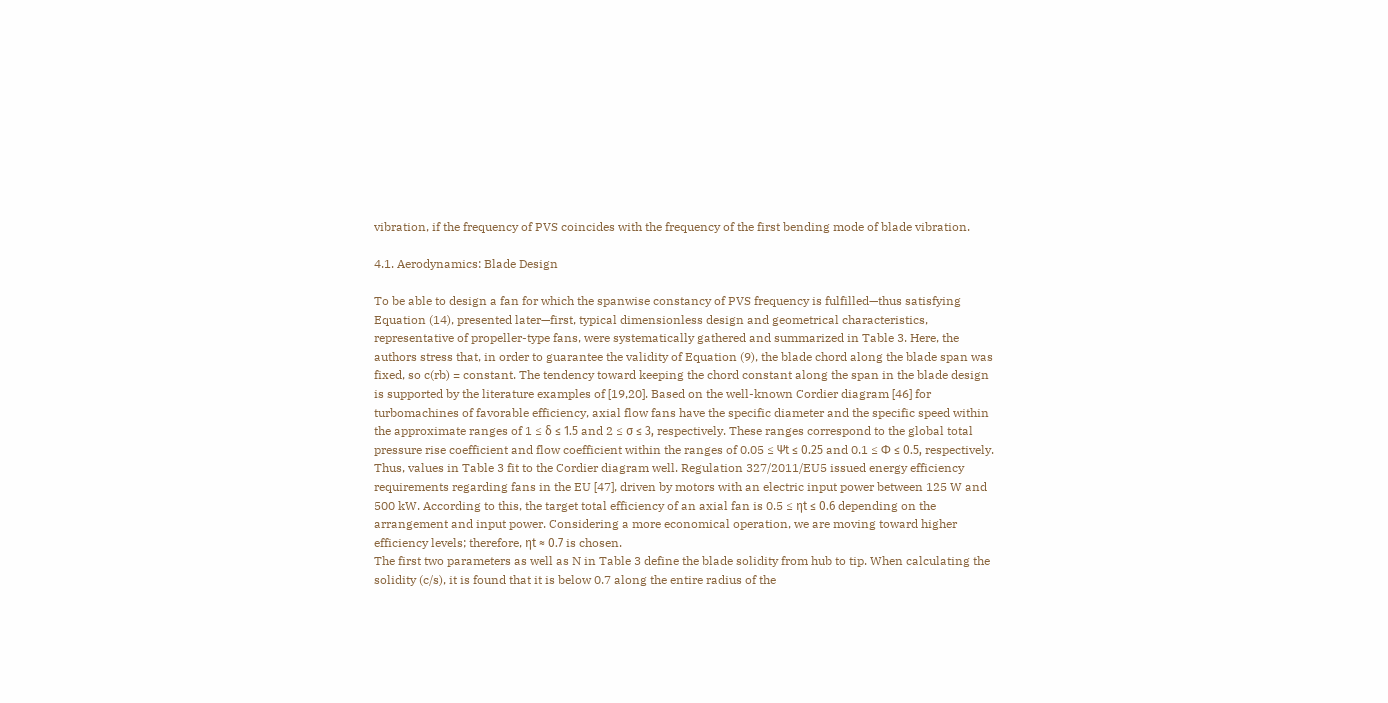vibration, if the frequency of PVS coincides with the frequency of the first bending mode of blade vibration.

4.1. Aerodynamics: Blade Design

To be able to design a fan for which the spanwise constancy of PVS frequency is fulfilled—thus satisfying Equation (14), presented later—first, typical dimensionless design and geometrical characteristics, representative of propeller-type fans, were systematically gathered and summarized in Table 3. Here, the authors stress that, in order to guarantee the validity of Equation (9), the blade chord along the blade span was fixed, so c(rb) = constant. The tendency toward keeping the chord constant along the span in the blade design is supported by the literature examples of [19,20]. Based on the well-known Cordier diagram [46] for turbomachines of favorable efficiency, axial flow fans have the specific diameter and the specific speed within the approximate ranges of 1 ≤ δ ≤ 1.5 and 2 ≤ σ ≤ 3, respectively. These ranges correspond to the global total pressure rise coefficient and flow coefficient within the ranges of 0.05 ≤ Ψt ≤ 0.25 and 0.1 ≤ Φ ≤ 0.5, respectively. Thus, values in Table 3 fit to the Cordier diagram well. Regulation 327/2011/EU5 issued energy efficiency requirements regarding fans in the EU [47], driven by motors with an electric input power between 125 W and 500 kW. According to this, the target total efficiency of an axial fan is 0.5 ≤ ηt ≤ 0.6 depending on the arrangement and input power. Considering a more economical operation, we are moving toward higher efficiency levels; therefore, ηt ≈ 0.7 is chosen.
The first two parameters as well as N in Table 3 define the blade solidity from hub to tip. When calculating the solidity (c/s), it is found that it is below 0.7 along the entire radius of the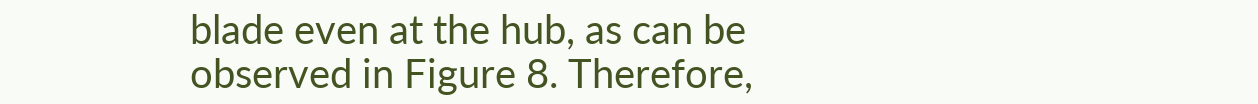blade even at the hub, as can be observed in Figure 8. Therefore,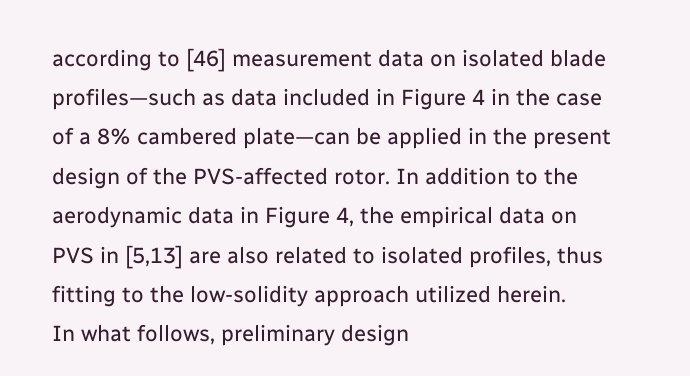according to [46] measurement data on isolated blade profiles—such as data included in Figure 4 in the case of a 8% cambered plate—can be applied in the present design of the PVS-affected rotor. In addition to the aerodynamic data in Figure 4, the empirical data on PVS in [5,13] are also related to isolated profiles, thus fitting to the low-solidity approach utilized herein.
In what follows, preliminary design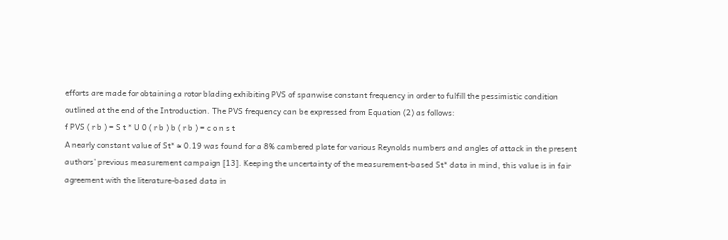efforts are made for obtaining a rotor blading exhibiting PVS of spanwise constant frequency in order to fulfill the pessimistic condition outlined at the end of the Introduction. The PVS frequency can be expressed from Equation (2) as follows:
f PVS ( r b ) = S t * U 0 ( r b ) b ( r b ) = c o n s t
A nearly constant value of St* ≈ 0.19 was found for a 8% cambered plate for various Reynolds numbers and angles of attack in the present authors’ previous measurement campaign [13]. Keeping the uncertainty of the measurement-based St* data in mind, this value is in fair agreement with the literature-based data in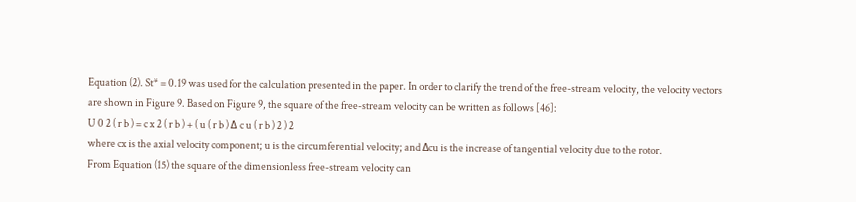Equation (2). St* = 0.19 was used for the calculation presented in the paper. In order to clarify the trend of the free-stream velocity, the velocity vectors are shown in Figure 9. Based on Figure 9, the square of the free-stream velocity can be written as follows [46]:
U 0 2 ( r b ) = c x 2 ( r b ) + ( u ( r b ) Δ c u ( r b ) 2 ) 2
where cx is the axial velocity component; u is the circumferential velocity; and Δcu is the increase of tangential velocity due to the rotor.
From Equation (15) the square of the dimensionless free-stream velocity can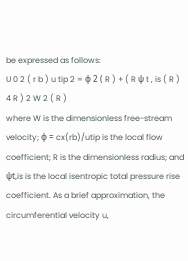be expressed as follows:
U 0 2 ( r b ) u tip 2 = φ 2 ( R ) + ( R ψ t , is ( R ) 4 R ) 2 W 2 ( R )
where W is the dimensionless free-stream velocity; φ = cx(rb)/utip is the local flow coefficient; R is the dimensionless radius; and ψt,is is the local isentropic total pressure rise coefficient. As a brief approximation, the circumferential velocity u,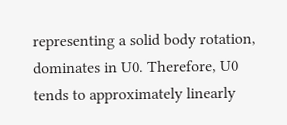representing a solid body rotation, dominates in U0. Therefore, U0 tends to approximately linearly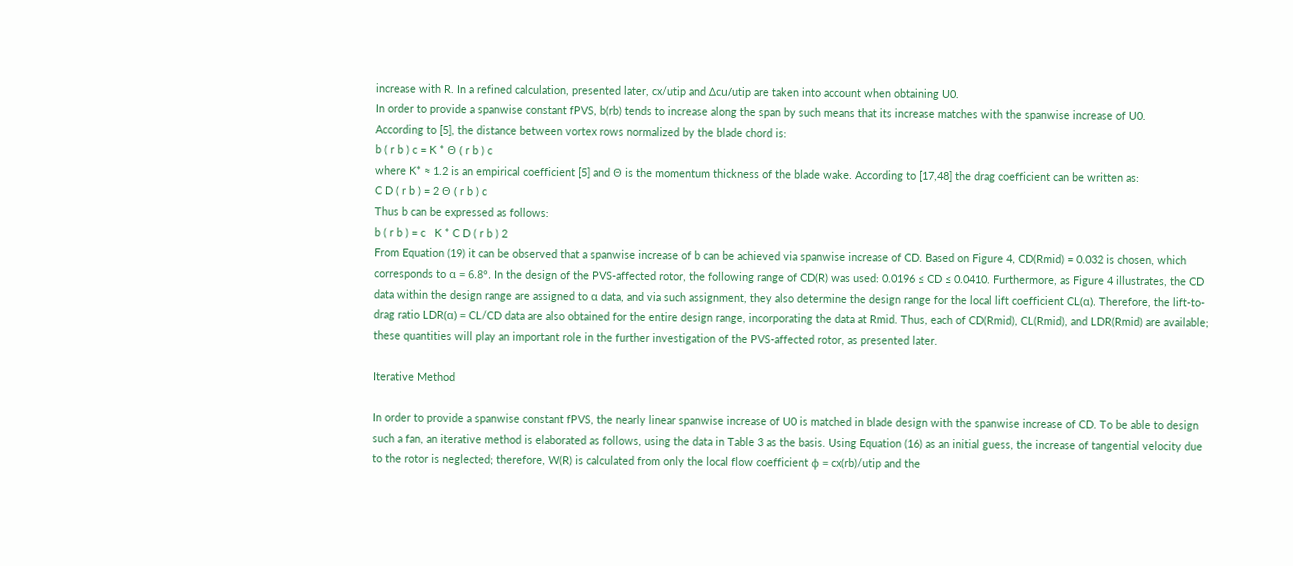increase with R. In a refined calculation, presented later, cx/utip and Δcu/utip are taken into account when obtaining U0.
In order to provide a spanwise constant fPVS, b(rb) tends to increase along the span by such means that its increase matches with the spanwise increase of U0.
According to [5], the distance between vortex rows normalized by the blade chord is:
b ( r b ) c = K * Θ ( r b ) c
where K* ≈ 1.2 is an empirical coefficient [5] and Θ is the momentum thickness of the blade wake. According to [17,48] the drag coefficient can be written as:
C D ( r b ) = 2 Θ ( r b ) c
Thus b can be expressed as follows:
b ( r b ) = c   K * C D ( r b ) 2
From Equation (19) it can be observed that a spanwise increase of b can be achieved via spanwise increase of CD. Based on Figure 4, CD(Rmid) = 0.032 is chosen, which corresponds to α = 6.8°. In the design of the PVS-affected rotor, the following range of CD(R) was used: 0.0196 ≤ CD ≤ 0.0410. Furthermore, as Figure 4 illustrates, the CD data within the design range are assigned to α data, and via such assignment, they also determine the design range for the local lift coefficient CL(α). Therefore, the lift-to-drag ratio LDR(α) = CL/CD data are also obtained for the entire design range, incorporating the data at Rmid. Thus, each of CD(Rmid), CL(Rmid), and LDR(Rmid) are available; these quantities will play an important role in the further investigation of the PVS-affected rotor, as presented later.

Iterative Method

In order to provide a spanwise constant fPVS, the nearly linear spanwise increase of U0 is matched in blade design with the spanwise increase of CD. To be able to design such a fan, an iterative method is elaborated as follows, using the data in Table 3 as the basis. Using Equation (16) as an initial guess, the increase of tangential velocity due to the rotor is neglected; therefore, W(R) is calculated from only the local flow coefficient φ = cx(rb)/utip and the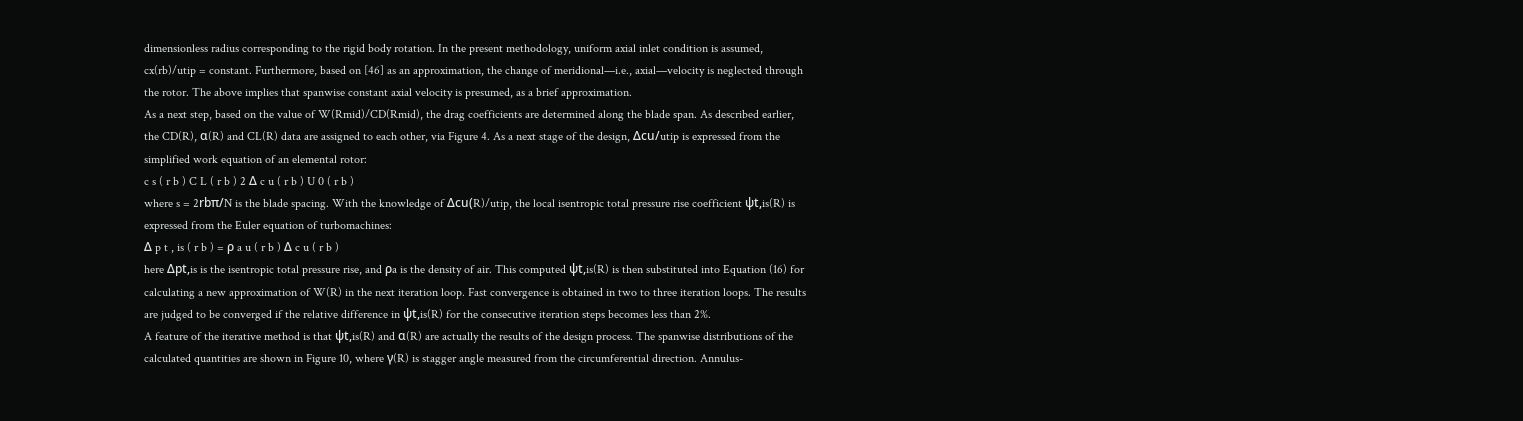dimensionless radius corresponding to the rigid body rotation. In the present methodology, uniform axial inlet condition is assumed, cx(rb)/utip = constant. Furthermore, based on [46] as an approximation, the change of meridional—i.e., axial—velocity is neglected through the rotor. The above implies that spanwise constant axial velocity is presumed, as a brief approximation.
As a next step, based on the value of W(Rmid)/CD(Rmid), the drag coefficients are determined along the blade span. As described earlier, the CD(R), α(R) and CL(R) data are assigned to each other, via Figure 4. As a next stage of the design, Δcu/utip is expressed from the simplified work equation of an elemental rotor:
c s ( r b ) C L ( r b ) 2 Δ c u ( r b ) U 0 ( r b )
where s = 2rbπ/N is the blade spacing. With the knowledge of Δcu(R)/utip, the local isentropic total pressure rise coefficient ψt,is(R) is expressed from the Euler equation of turbomachines:
Δ p t , is ( r b ) = ρ a u ( r b ) Δ c u ( r b )
here Δpt,is is the isentropic total pressure rise, and ρa is the density of air. This computed ψt,is(R) is then substituted into Equation (16) for calculating a new approximation of W(R) in the next iteration loop. Fast convergence is obtained in two to three iteration loops. The results are judged to be converged if the relative difference in ψt,is(R) for the consecutive iteration steps becomes less than 2%.
A feature of the iterative method is that ψt,is(R) and α(R) are actually the results of the design process. The spanwise distributions of the calculated quantities are shown in Figure 10, where γ(R) is stagger angle measured from the circumferential direction. Annulus-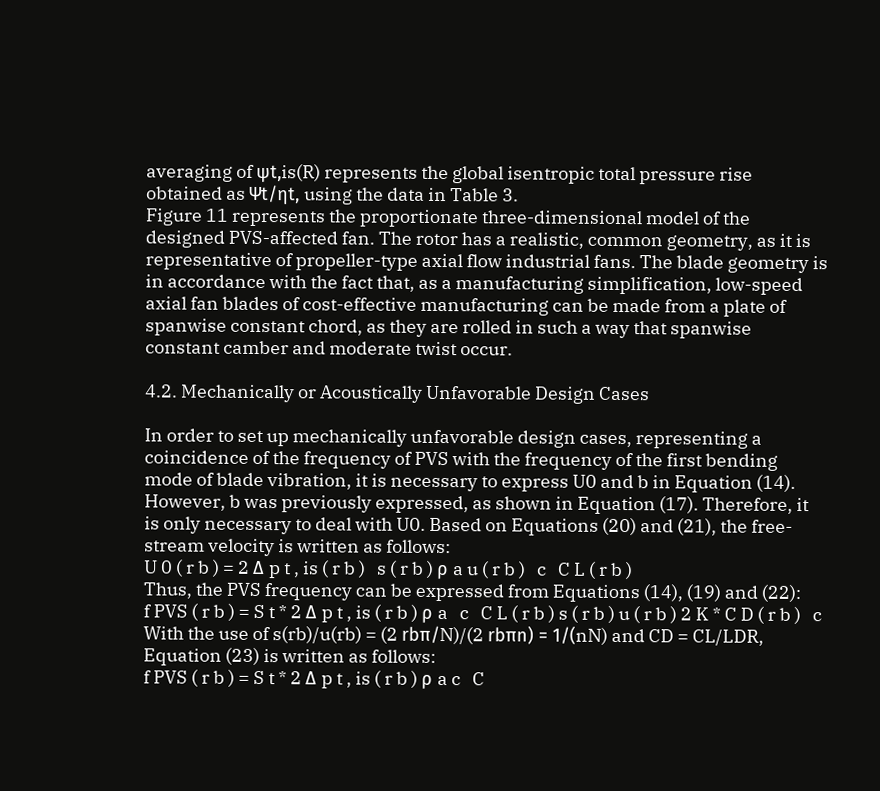averaging of ψt,is(R) represents the global isentropic total pressure rise obtained as Ψt/ηt, using the data in Table 3.
Figure 11 represents the proportionate three-dimensional model of the designed PVS-affected fan. The rotor has a realistic, common geometry, as it is representative of propeller-type axial flow industrial fans. The blade geometry is in accordance with the fact that, as a manufacturing simplification, low-speed axial fan blades of cost-effective manufacturing can be made from a plate of spanwise constant chord, as they are rolled in such a way that spanwise constant camber and moderate twist occur.

4.2. Mechanically or Acoustically Unfavorable Design Cases

In order to set up mechanically unfavorable design cases, representing a coincidence of the frequency of PVS with the frequency of the first bending mode of blade vibration, it is necessary to express U0 and b in Equation (14). However, b was previously expressed, as shown in Equation (17). Therefore, it is only necessary to deal with U0. Based on Equations (20) and (21), the free-stream velocity is written as follows:
U 0 ( r b ) = 2 Δ p t , is ( r b )   s ( r b ) ρ a u ( r b )   c   C L ( r b )
Thus, the PVS frequency can be expressed from Equations (14), (19) and (22):
f PVS ( r b ) = S t * 2 Δ p t , is ( r b ) ρ a   c   C L ( r b ) s ( r b ) u ( r b ) 2 K * C D ( r b )   c
With the use of s(rb)/u(rb) = (2 rbπ/N)/(2 rbπn) = 1/(nN) and CD = CL/LDR, Equation (23) is written as follows:
f PVS ( r b ) = S t * 2 Δ p t , is ( r b ) ρ a c   C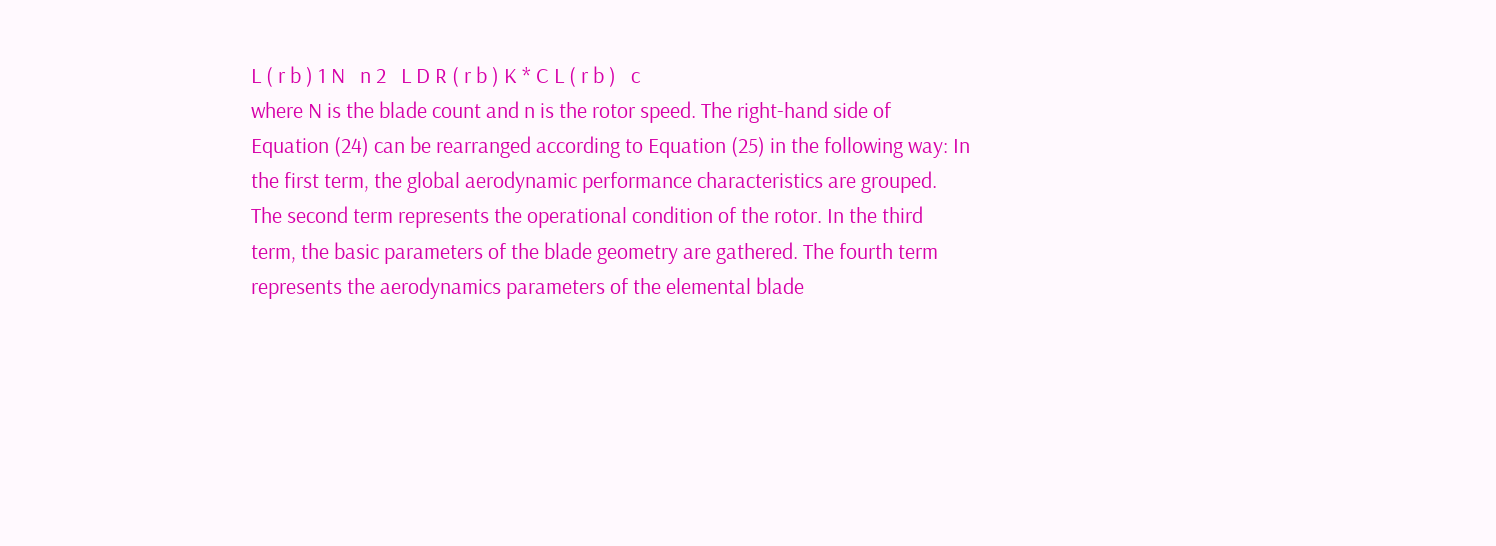L ( r b ) 1 N   n 2   L D R ( r b ) K * C L ( r b )   c
where N is the blade count and n is the rotor speed. The right-hand side of Equation (24) can be rearranged according to Equation (25) in the following way: In the first term, the global aerodynamic performance characteristics are grouped. The second term represents the operational condition of the rotor. In the third term, the basic parameters of the blade geometry are gathered. The fourth term represents the aerodynamics parameters of the elemental blade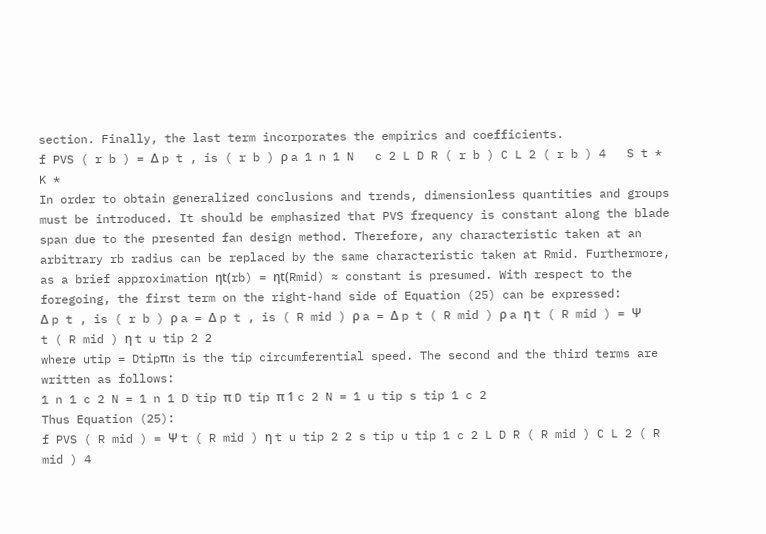section. Finally, the last term incorporates the empirics and coefficients.
f PVS ( r b ) = Δ p t , is ( r b ) ρ a 1 n 1 N   c 2 L D R ( r b ) C L 2 ( r b ) 4   S t * K *
In order to obtain generalized conclusions and trends, dimensionless quantities and groups must be introduced. It should be emphasized that PVS frequency is constant along the blade span due to the presented fan design method. Therefore, any characteristic taken at an arbitrary rb radius can be replaced by the same characteristic taken at Rmid. Furthermore, as a brief approximation ηt(rb) = ηt(Rmid) ≈ constant is presumed. With respect to the foregoing, the first term on the right-hand side of Equation (25) can be expressed:
Δ p t , is ( r b ) ρ a = Δ p t , is ( R mid ) ρ a = Δ p t ( R mid ) ρ a η t ( R mid ) = Ψ t ( R mid ) η t u tip 2 2
where utip = Dtipπn is the tip circumferential speed. The second and the third terms are written as follows:
1 n 1 c 2 N = 1 n 1 D tip π D tip π 1 c 2 N = 1 u tip s tip 1 c 2
Thus Equation (25):
f PVS ( R mid ) = Ψ t ( R mid ) η t u tip 2 2 s tip u tip 1 c 2 L D R ( R mid ) C L 2 ( R mid ) 4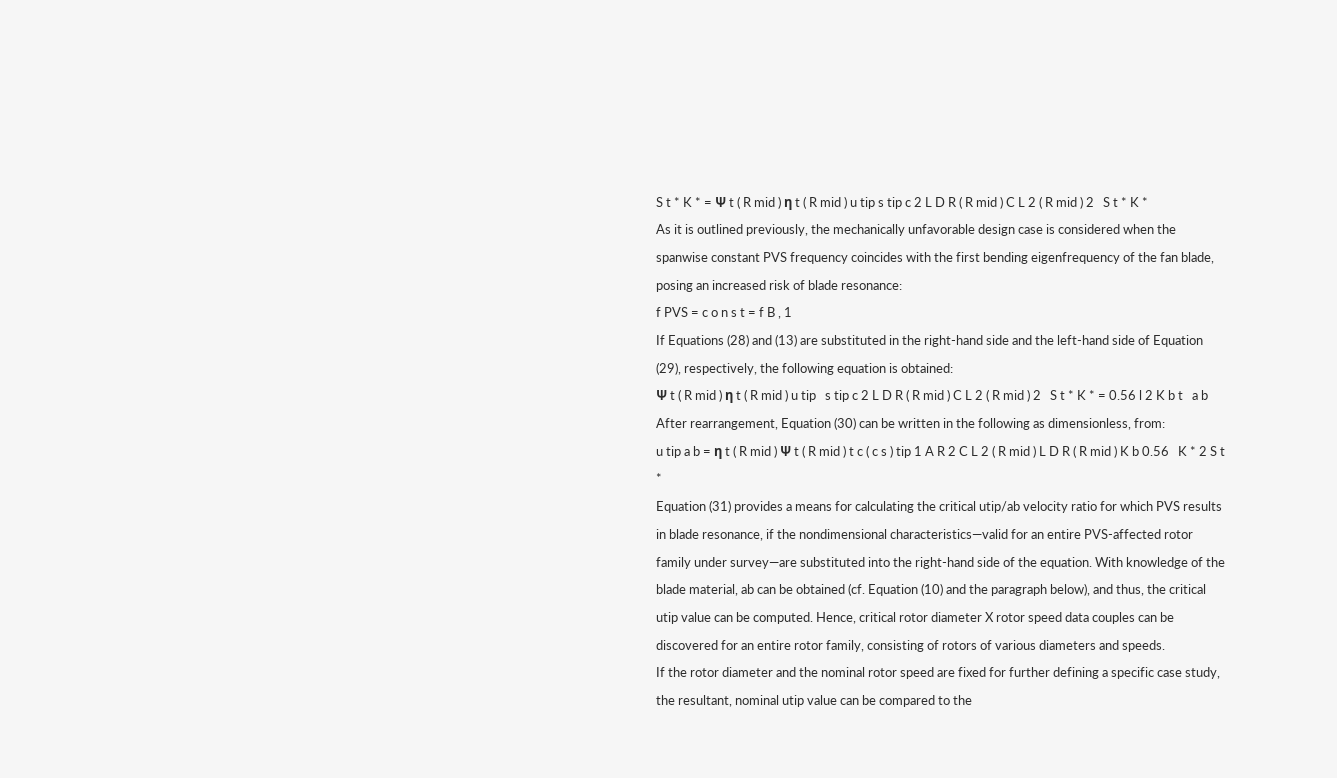S t * K * = Ψ t ( R mid ) η t ( R mid ) u tip s tip c 2 L D R ( R mid ) C L 2 ( R mid ) 2   S t * K *
As it is outlined previously, the mechanically unfavorable design case is considered when the spanwise constant PVS frequency coincides with the first bending eigenfrequency of the fan blade, posing an increased risk of blade resonance:
f PVS = c o n s t = f B , 1
If Equations (28) and (13) are substituted in the right-hand side and the left-hand side of Equation (29), respectively, the following equation is obtained:
Ψ t ( R mid ) η t ( R mid ) u tip   s tip c 2 L D R ( R mid ) C L 2 ( R mid ) 2   S t * K * = 0.56 l 2 K b t   a b
After rearrangement, Equation (30) can be written in the following as dimensionless, from:
u tip a b = η t ( R mid ) Ψ t ( R mid ) t c ( c s ) tip 1 A R 2 C L 2 ( R mid ) L D R ( R mid ) K b 0.56   K * 2 S t *
Equation (31) provides a means for calculating the critical utip/ab velocity ratio for which PVS results in blade resonance, if the nondimensional characteristics—valid for an entire PVS-affected rotor family under survey—are substituted into the right-hand side of the equation. With knowledge of the blade material, ab can be obtained (cf. Equation (10) and the paragraph below), and thus, the critical utip value can be computed. Hence, critical rotor diameter X rotor speed data couples can be discovered for an entire rotor family, consisting of rotors of various diameters and speeds.
If the rotor diameter and the nominal rotor speed are fixed for further defining a specific case study, the resultant, nominal utip value can be compared to the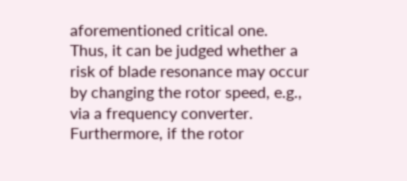aforementioned critical one. Thus, it can be judged whether a risk of blade resonance may occur by changing the rotor speed, e.g., via a frequency converter. Furthermore, if the rotor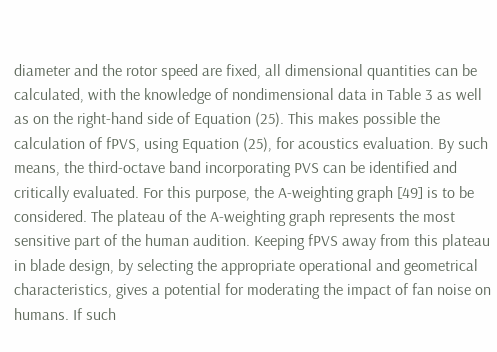diameter and the rotor speed are fixed, all dimensional quantities can be calculated, with the knowledge of nondimensional data in Table 3 as well as on the right-hand side of Equation (25). This makes possible the calculation of fPVS, using Equation (25), for acoustics evaluation. By such means, the third-octave band incorporating PVS can be identified and critically evaluated. For this purpose, the A-weighting graph [49] is to be considered. The plateau of the A-weighting graph represents the most sensitive part of the human audition. Keeping fPVS away from this plateau in blade design, by selecting the appropriate operational and geometrical characteristics, gives a potential for moderating the impact of fan noise on humans. If such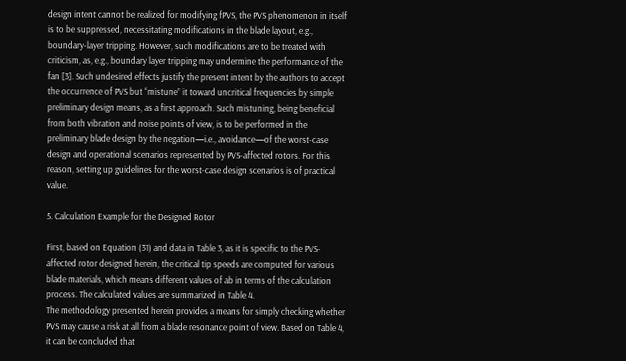design intent cannot be realized for modifying fPVS, the PVS phenomenon in itself is to be suppressed, necessitating modifications in the blade layout, e.g., boundary-layer tripping. However, such modifications are to be treated with criticism, as, e.g., boundary layer tripping may undermine the performance of the fan [3]. Such undesired effects justify the present intent by the authors to accept the occurrence of PVS but “mistune” it toward uncritical frequencies by simple preliminary design means, as a first approach. Such mistuning, being beneficial from both vibration and noise points of view, is to be performed in the preliminary blade design by the negation—i.e., avoidance—of the worst-case design and operational scenarios represented by PVS-affected rotors. For this reason, setting up guidelines for the worst-case design scenarios is of practical value.

5. Calculation Example for the Designed Rotor

First, based on Equation (31) and data in Table 3, as it is specific to the PVS-affected rotor designed herein, the critical tip speeds are computed for various blade materials, which means different values of ab in terms of the calculation process. The calculated values are summarized in Table 4.
The methodology presented herein provides a means for simply checking whether PVS may cause a risk at all from a blade resonance point of view. Based on Table 4, it can be concluded that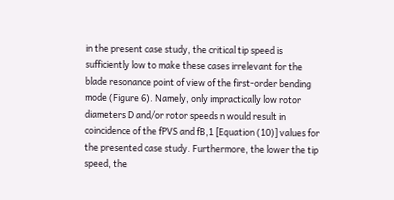in the present case study, the critical tip speed is sufficiently low to make these cases irrelevant for the blade resonance point of view of the first-order bending mode (Figure 6). Namely, only impractically low rotor diameters D and/or rotor speeds n would result in coincidence of the fPVS and fB,1 [Equation (10)] values for the presented case study. Furthermore, the lower the tip speed, the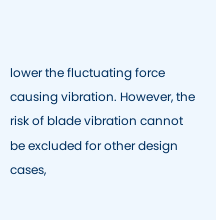lower the fluctuating force causing vibration. However, the risk of blade vibration cannot be excluded for other design cases,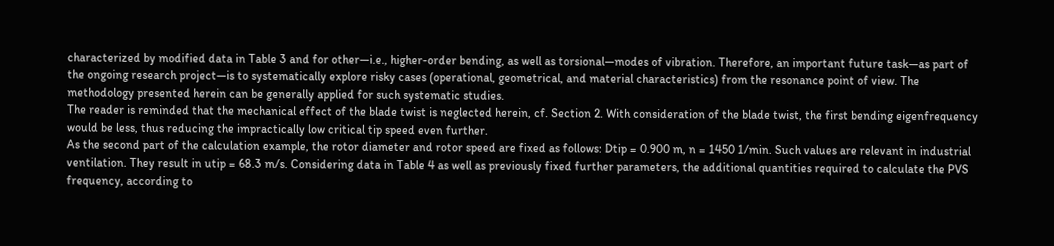characterized by modified data in Table 3 and for other—i.e., higher-order bending, as well as torsional—modes of vibration. Therefore, an important future task—as part of the ongoing research project—is to systematically explore risky cases (operational, geometrical, and material characteristics) from the resonance point of view. The methodology presented herein can be generally applied for such systematic studies.
The reader is reminded that the mechanical effect of the blade twist is neglected herein, cf. Section 2. With consideration of the blade twist, the first bending eigenfrequency would be less, thus reducing the impractically low critical tip speed even further.
As the second part of the calculation example, the rotor diameter and rotor speed are fixed as follows: Dtip = 0.900 m, n = 1450 1/min. Such values are relevant in industrial ventilation. They result in utip = 68.3 m/s. Considering data in Table 4 as well as previously fixed further parameters, the additional quantities required to calculate the PVS frequency, according to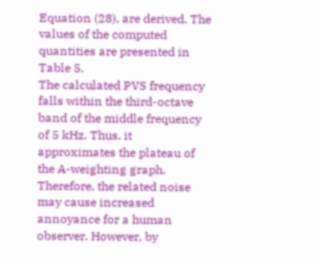Equation (28), are derived. The values of the computed quantities are presented in Table 5.
The calculated PVS frequency falls within the third-octave band of the middle frequency of 5 kHz. Thus, it approximates the plateau of the A-weighting graph. Therefore, the related noise may cause increased annoyance for a human observer. However, by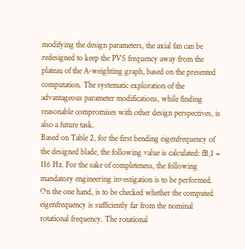modifying the design parameters, the axial fan can be redesigned to keep the PVS frequency away from the plateau of the A-weighting graph, based on the presented computation. The systematic exploration of the advantageous parameter modifications, while finding reasonable compromises with other design perspectives, is also a future task.
Based on Table 2, for the first bending eigenfrequency of the designed blade, the following value is calculated: fB,1 = 116 Hz. For the sake of completeness, the following mandatory engineering investigation is to be performed. On the one hand, is to be checked whether the computed eigenfrequency is sufficiently far from the nominal rotational frequency. The rotational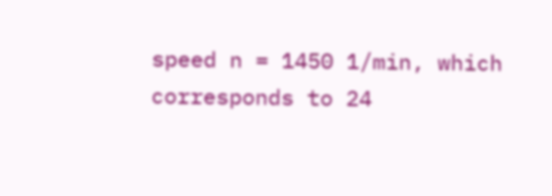speed n = 1450 1/min, which corresponds to 24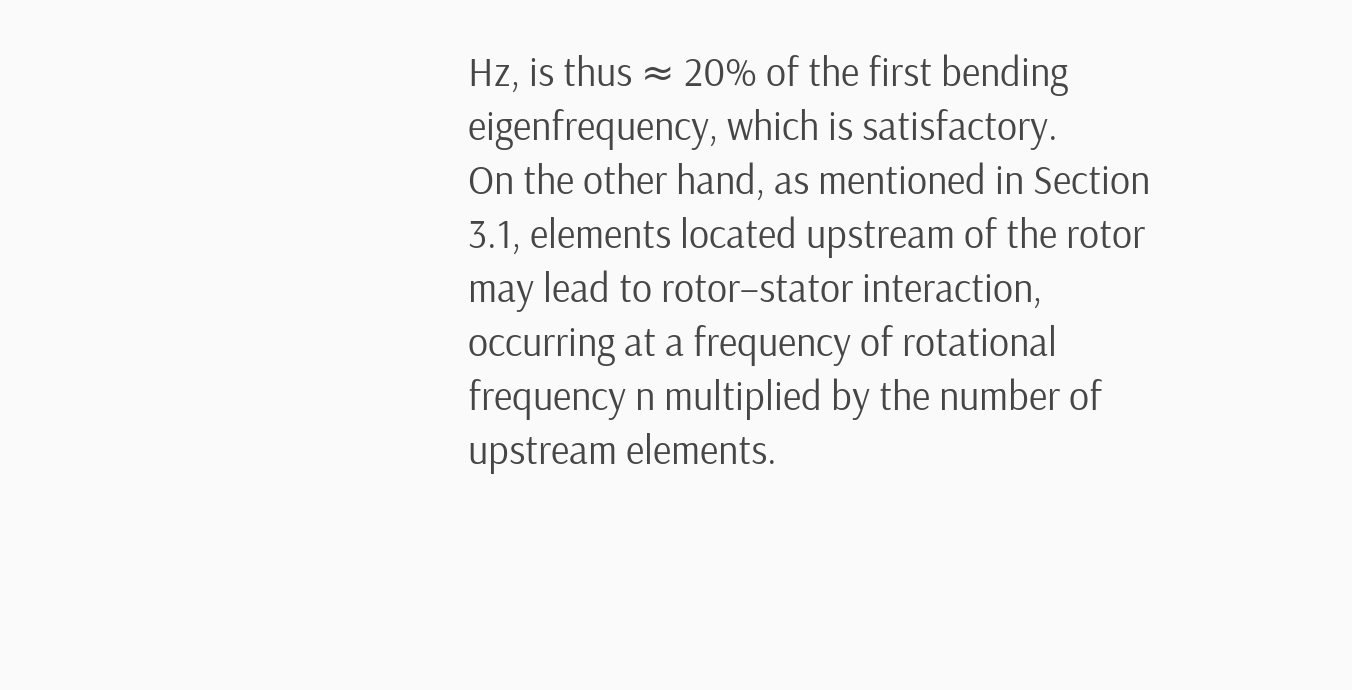Hz, is thus ≈ 20% of the first bending eigenfrequency, which is satisfactory.
On the other hand, as mentioned in Section 3.1, elements located upstream of the rotor may lead to rotor–stator interaction, occurring at a frequency of rotational frequency n multiplied by the number of upstream elements.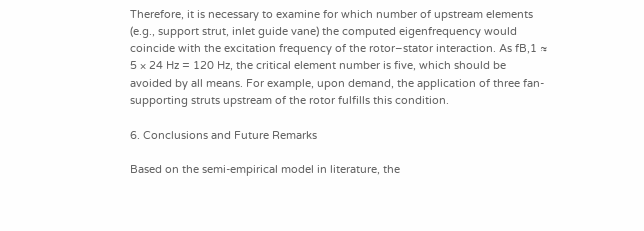Therefore, it is necessary to examine for which number of upstream elements (e.g., support strut, inlet guide vane) the computed eigenfrequency would coincide with the excitation frequency of the rotor–stator interaction. As fB,1 ≈ 5 × 24 Hz = 120 Hz, the critical element number is five, which should be avoided by all means. For example, upon demand, the application of three fan-supporting struts upstream of the rotor fulfills this condition.

6. Conclusions and Future Remarks

Based on the semi-empirical model in literature, the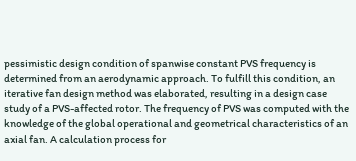pessimistic design condition of spanwise constant PVS frequency is determined from an aerodynamic approach. To fulfill this condition, an iterative fan design method was elaborated, resulting in a design case study of a PVS-affected rotor. The frequency of PVS was computed with the knowledge of the global operational and geometrical characteristics of an axial fan. A calculation process for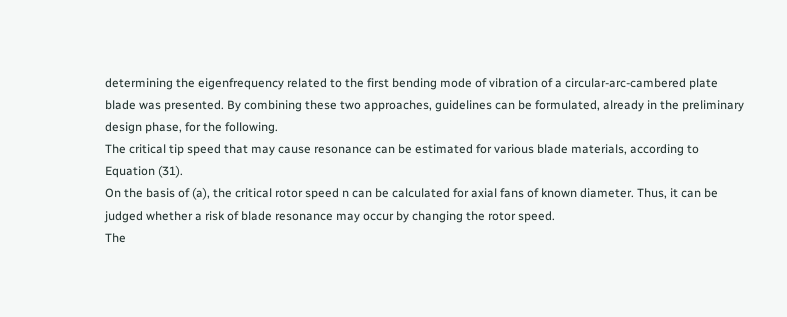determining the eigenfrequency related to the first bending mode of vibration of a circular-arc-cambered plate blade was presented. By combining these two approaches, guidelines can be formulated, already in the preliminary design phase, for the following.
The critical tip speed that may cause resonance can be estimated for various blade materials, according to Equation (31).
On the basis of (a), the critical rotor speed n can be calculated for axial fans of known diameter. Thus, it can be judged whether a risk of blade resonance may occur by changing the rotor speed.
The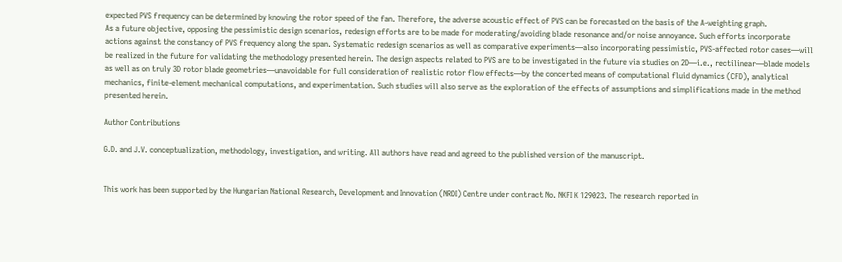expected PVS frequency can be determined by knowing the rotor speed of the fan. Therefore, the adverse acoustic effect of PVS can be forecasted on the basis of the A-weighting graph.
As a future objective, opposing the pessimistic design scenarios, redesign efforts are to be made for moderating/avoiding blade resonance and/or noise annoyance. Such efforts incorporate actions against the constancy of PVS frequency along the span. Systematic redesign scenarios as well as comparative experiments—also incorporating pessimistic, PVS-affected rotor cases—will be realized in the future for validating the methodology presented herein. The design aspects related to PVS are to be investigated in the future via studies on 2D—i.e., rectilinear—blade models as well as on truly 3D rotor blade geometries—unavoidable for full consideration of realistic rotor flow effects—by the concerted means of computational fluid dynamics (CFD), analytical mechanics, finite-element mechanical computations, and experimentation. Such studies will also serve as the exploration of the effects of assumptions and simplifications made in the method presented herein.

Author Contributions

G.D. and J.V. conceptualization, methodology, investigation, and writing. All authors have read and agreed to the published version of the manuscript.


This work has been supported by the Hungarian National Research, Development and Innovation (NRDI) Centre under contract No. NKFI K 129023. The research reported in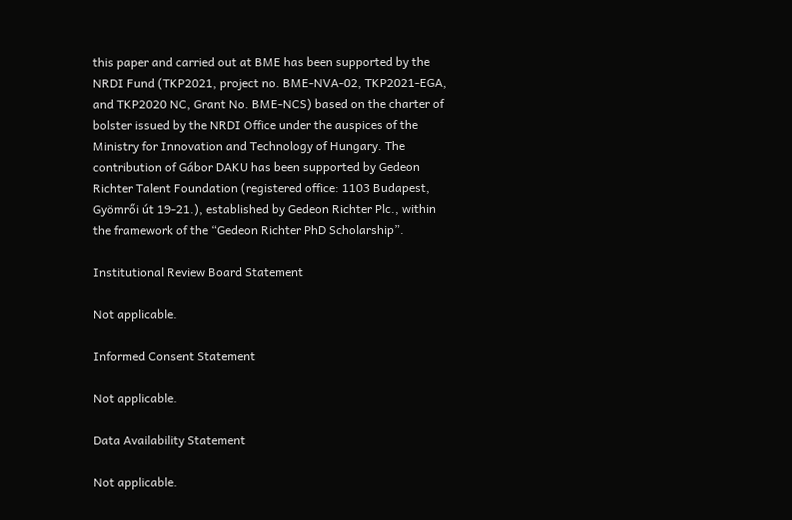this paper and carried out at BME has been supported by the NRDI Fund (TKP2021, project no. BME-NVA-02, TKP2021-EGA, and TKP2020 NC, Grant No. BME-NCS) based on the charter of bolster issued by the NRDI Office under the auspices of the Ministry for Innovation and Technology of Hungary. The contribution of Gábor DAKU has been supported by Gedeon Richter Talent Foundation (registered office: 1103 Budapest, Gyömrői út 19-21.), established by Gedeon Richter Plc., within the framework of the “Gedeon Richter PhD Scholarship”.

Institutional Review Board Statement

Not applicable.

Informed Consent Statement

Not applicable.

Data Availability Statement

Not applicable.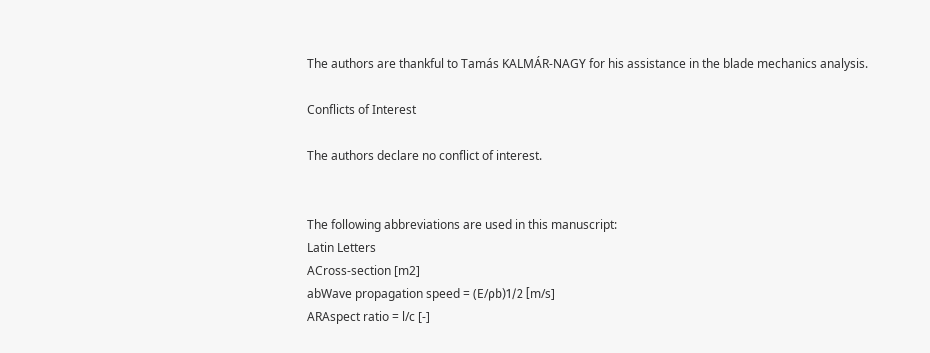The authors are thankful to Tamás KALMÁR-NAGY for his assistance in the blade mechanics analysis.

Conflicts of Interest

The authors declare no conflict of interest.


The following abbreviations are used in this manuscript:
Latin Letters
ACross-section [m2]
abWave propagation speed = (E/ρb)1/2 [m/s]
ARAspect ratio = l/c [-]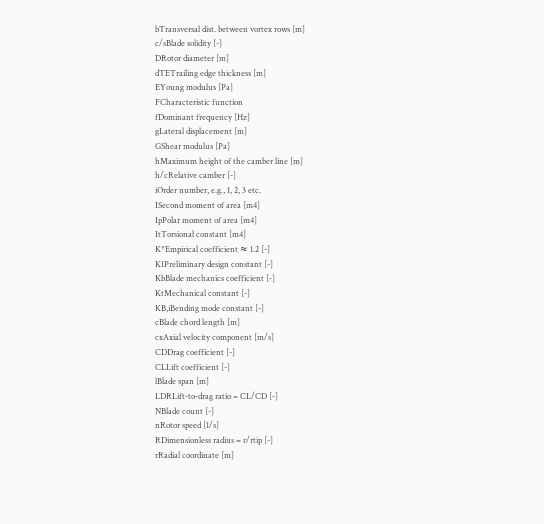bTransversal dist. between vortex rows [m]
c/sBlade solidity [-]
DRotor diameter [m]
dTETrailing edge thickness [m]
EYoung modulus [Pa]
FCharacteristic function
fDominant frequency [Hz]
gLateral displacement [m]
GShear modulus [Pa]
hMaximum height of the camber line [m]
h/cRelative camber [-]
iOrder number, e.g., 1, 2, 3 etc.
ISecond moment of area [m4]
IpPolar moment of area [m4]
ItTorsional constant [m4]
K*Empirical coefficient ≈ 1.2 [-]
K1Preliminary design constant [-]
KbBlade mechanics coefficient [-]
KtMechanical constant [-]
KB,iBending mode constant [-]
cBlade chord length [m]
cxAxial velocity component [m/s]
CDDrag coefficient [-]
CLLift coefficient [-]
lBlade span [m]
LDRLift-to-drag ratio = CL/CD [-]
NBlade count [-]
nRotor speed [1/s]
RDimensionless radius = r/rtip [-]
rRadial coordinate [m]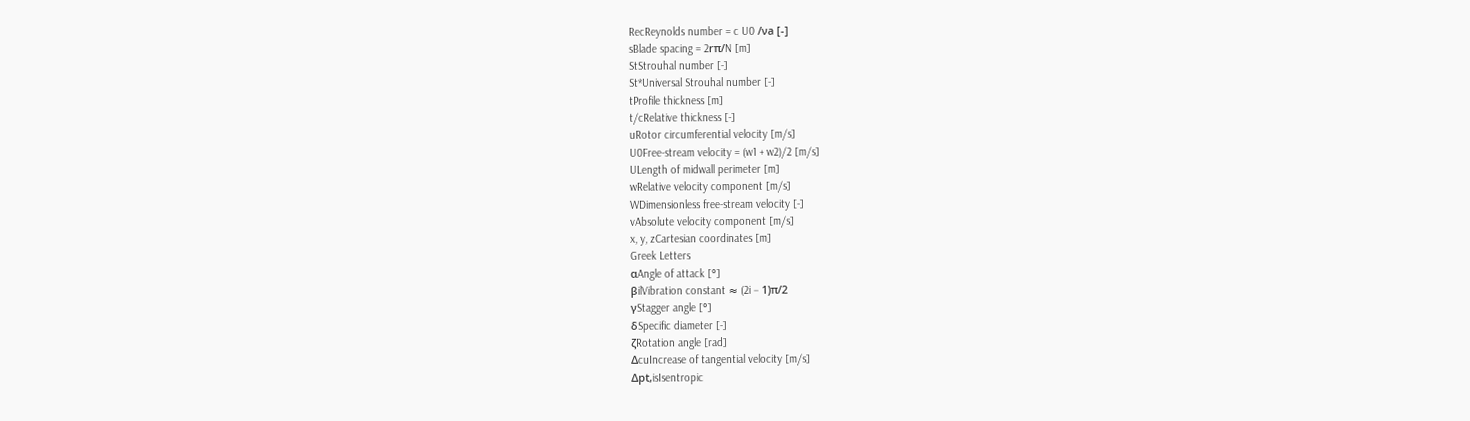RecReynolds number = c U0 /νa [-]
sBlade spacing = 2rπ/N [m]
StStrouhal number [-]
St*Universal Strouhal number [-]
tProfile thickness [m]
t/cRelative thickness [-]
uRotor circumferential velocity [m/s]
U0Free-stream velocity = (w1 + w2)/2 [m/s]
ULength of midwall perimeter [m]
wRelative velocity component [m/s]
WDimensionless free-stream velocity [-]
vAbsolute velocity component [m/s]
x, y, zCartesian coordinates [m]
Greek Letters
αAngle of attack [°]
βilVibration constant ≈ (2i − 1)π/2
γStagger angle [°]
δSpecific diameter [-]
ζRotation angle [rad]
ΔcuIncrease of tangential velocity [m/s]
Δpt,isIsentropic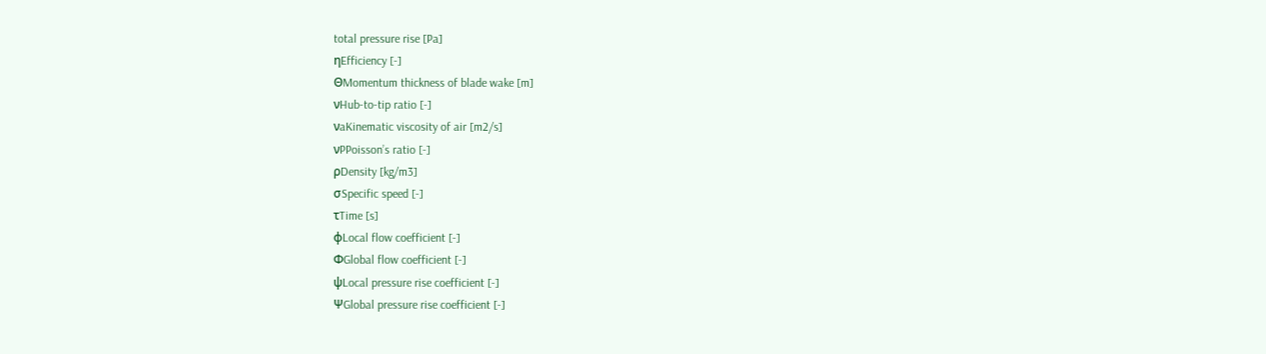total pressure rise [Pa]
ηEfficiency [-]
ΘMomentum thickness of blade wake [m]
νHub-to-tip ratio [-]
νaKinematic viscosity of air [m2/s]
νPPoisson’s ratio [-]
ρDensity [kg/m3]
σSpecific speed [-]
τTime [s]
φLocal flow coefficient [-]
ΦGlobal flow coefficient [-]
ψLocal pressure rise coefficient [-]
ΨGlobal pressure rise coefficient [-]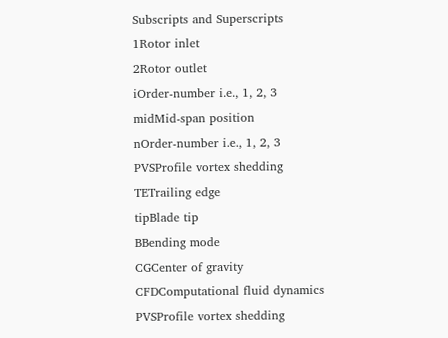Subscripts and Superscripts
1Rotor inlet
2Rotor outlet
iOrder-number i.e., 1, 2, 3
midMid-span position
nOrder-number i.e., 1, 2, 3
PVSProfile vortex shedding
TETrailing edge
tipBlade tip
BBending mode
CGCenter of gravity
CFDComputational fluid dynamics
PVSProfile vortex shedding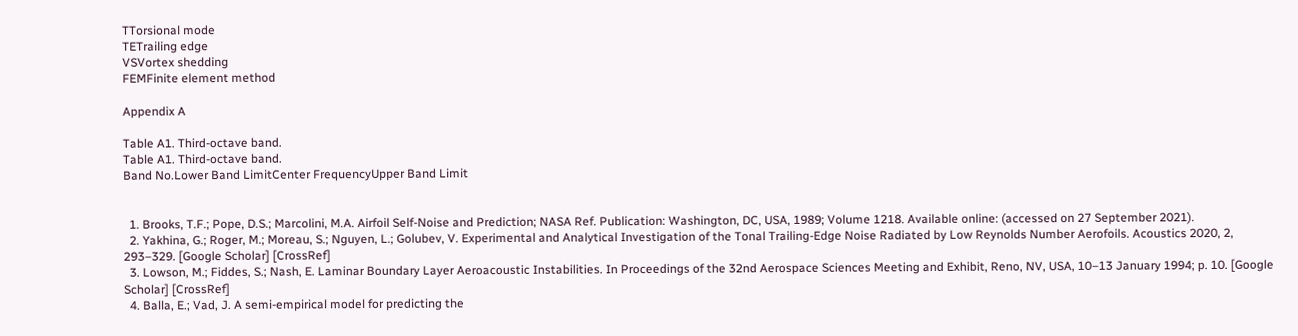TTorsional mode
TETrailing edge
VSVortex shedding
FEMFinite element method

Appendix A

Table A1. Third-octave band.
Table A1. Third-octave band.
Band No.Lower Band LimitCenter FrequencyUpper Band Limit


  1. Brooks, T.F.; Pope, D.S.; Marcolini, M.A. Airfoil Self-Noise and Prediction; NASA Ref. Publication: Washington, DC, USA, 1989; Volume 1218. Available online: (accessed on 27 September 2021).
  2. Yakhina, G.; Roger, M.; Moreau, S.; Nguyen, L.; Golubev, V. Experimental and Analytical Investigation of the Tonal Trailing-Edge Noise Radiated by Low Reynolds Number Aerofoils. Acoustics 2020, 2, 293–329. [Google Scholar] [CrossRef]
  3. Lowson, M.; Fiddes, S.; Nash, E. Laminar Boundary Layer Aeroacoustic Instabilities. In Proceedings of the 32nd Aerospace Sciences Meeting and Exhibit, Reno, NV, USA, 10–13 January 1994; p. 10. [Google Scholar] [CrossRef]
  4. Balla, E.; Vad, J. A semi-empirical model for predicting the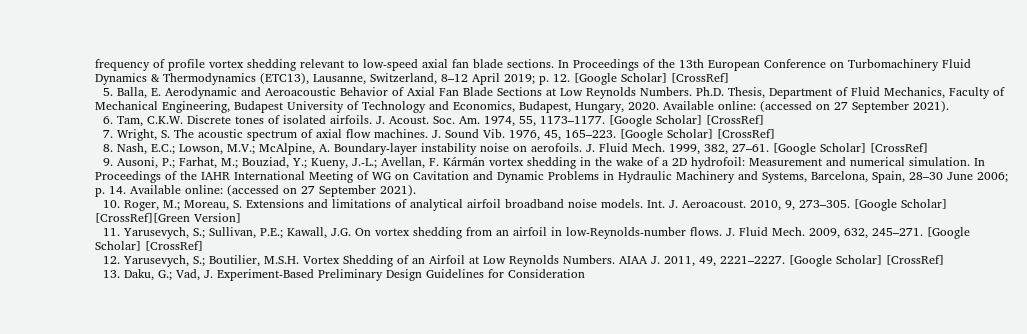frequency of profile vortex shedding relevant to low-speed axial fan blade sections. In Proceedings of the 13th European Conference on Turbomachinery Fluid Dynamics & Thermodynamics (ETC13), Lausanne, Switzerland, 8–12 April 2019; p. 12. [Google Scholar] [CrossRef]
  5. Balla, E. Aerodynamic and Aeroacoustic Behavior of Axial Fan Blade Sections at Low Reynolds Numbers. Ph.D. Thesis, Department of Fluid Mechanics, Faculty of Mechanical Engineering, Budapest University of Technology and Economics, Budapest, Hungary, 2020. Available online: (accessed on 27 September 2021).
  6. Tam, C.K.W. Discrete tones of isolated airfoils. J. Acoust. Soc. Am. 1974, 55, 1173–1177. [Google Scholar] [CrossRef]
  7. Wright, S. The acoustic spectrum of axial flow machines. J. Sound Vib. 1976, 45, 165–223. [Google Scholar] [CrossRef]
  8. Nash, E.C.; Lowson, M.V.; McAlpine, A. Boundary-layer instability noise on aerofoils. J. Fluid Mech. 1999, 382, 27–61. [Google Scholar] [CrossRef]
  9. Ausoni, P.; Farhat, M.; Bouziad, Y.; Kueny, J.-L.; Avellan, F. Kármán vortex shedding in the wake of a 2D hydrofoil: Measurement and numerical simulation. In Proceedings of the IAHR International Meeting of WG on Cavitation and Dynamic Problems in Hydraulic Machinery and Systems, Barcelona, Spain, 28–30 June 2006; p. 14. Available online: (accessed on 27 September 2021).
  10. Roger, M.; Moreau, S. Extensions and limitations of analytical airfoil broadband noise models. Int. J. Aeroacoust. 2010, 9, 273–305. [Google Scholar] [CrossRef][Green Version]
  11. Yarusevych, S.; Sullivan, P.E.; Kawall, J.G. On vortex shedding from an airfoil in low-Reynolds-number flows. J. Fluid Mech. 2009, 632, 245–271. [Google Scholar] [CrossRef]
  12. Yarusevych, S.; Boutilier, M.S.H. Vortex Shedding of an Airfoil at Low Reynolds Numbers. AIAA J. 2011, 49, 2221–2227. [Google Scholar] [CrossRef]
  13. Daku, G.; Vad, J. Experiment-Based Preliminary Design Guidelines for Consideration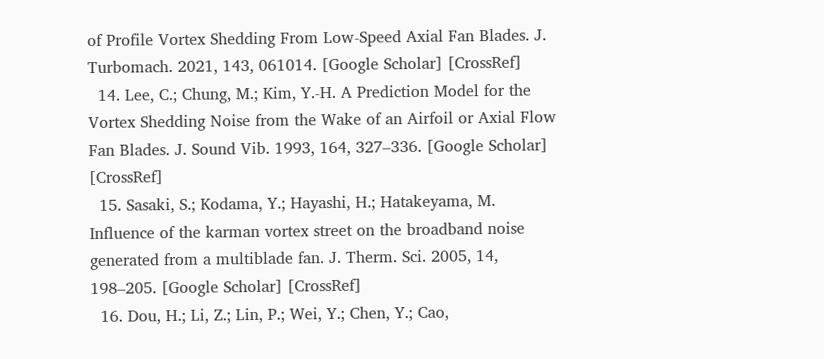of Profile Vortex Shedding From Low-Speed Axial Fan Blades. J. Turbomach. 2021, 143, 061014. [Google Scholar] [CrossRef]
  14. Lee, C.; Chung, M.; Kim, Y.-H. A Prediction Model for the Vortex Shedding Noise from the Wake of an Airfoil or Axial Flow Fan Blades. J. Sound Vib. 1993, 164, 327–336. [Google Scholar] [CrossRef]
  15. Sasaki, S.; Kodama, Y.; Hayashi, H.; Hatakeyama, M. Influence of the karman vortex street on the broadband noise generated from a multiblade fan. J. Therm. Sci. 2005, 14, 198–205. [Google Scholar] [CrossRef]
  16. Dou, H.; Li, Z.; Lin, P.; Wei, Y.; Chen, Y.; Cao,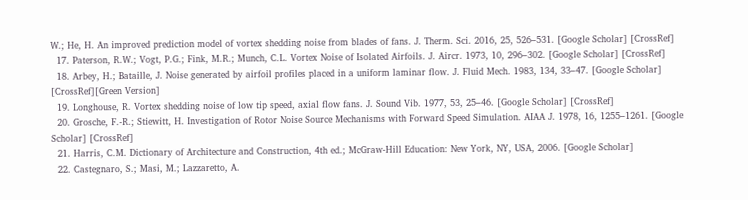W.; He, H. An improved prediction model of vortex shedding noise from blades of fans. J. Therm. Sci. 2016, 25, 526–531. [Google Scholar] [CrossRef]
  17. Paterson, R.W.; Vogt, P.G.; Fink, M.R.; Munch, C.L. Vortex Noise of Isolated Airfoils. J. Aircr. 1973, 10, 296–302. [Google Scholar] [CrossRef]
  18. Arbey, H.; Bataille, J. Noise generated by airfoil profiles placed in a uniform laminar flow. J. Fluid Mech. 1983, 134, 33–47. [Google Scholar] [CrossRef][Green Version]
  19. Longhouse, R. Vortex shedding noise of low tip speed, axial flow fans. J. Sound Vib. 1977, 53, 25–46. [Google Scholar] [CrossRef]
  20. Grosche, F.-R.; Stiewitt, H. Investigation of Rotor Noise Source Mechanisms with Forward Speed Simulation. AIAA J. 1978, 16, 1255–1261. [Google Scholar] [CrossRef]
  21. Harris, C.M. Dictionary of Architecture and Construction, 4th ed.; McGraw-Hill Education: New York, NY, USA, 2006. [Google Scholar]
  22. Castegnaro, S.; Masi, M.; Lazzaretto, A.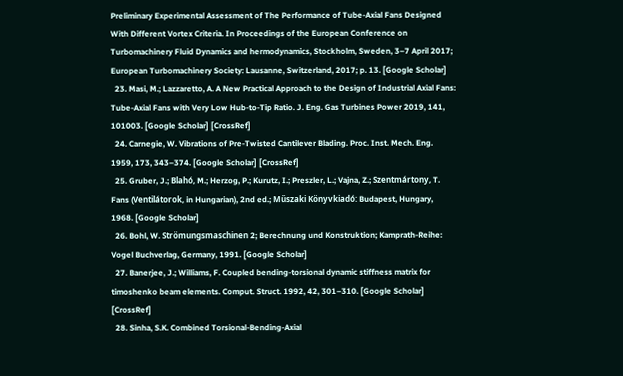Preliminary Experimental Assessment of The Performance of Tube-Axial Fans Designed With Different Vortex Criteria. In Proceedings of the European Conference on Turbomachinery Fluid Dynamics and hermodynamics, Stockholm, Sweden, 3–7 April 2017; European Turbomachinery Society: Lausanne, Switzerland, 2017; p. 13. [Google Scholar]
  23. Masi, M.; Lazzaretto, A. A New Practical Approach to the Design of Industrial Axial Fans: Tube-Axial Fans with Very Low Hub-to-Tip Ratio. J. Eng. Gas Turbines Power 2019, 141, 101003. [Google Scholar] [CrossRef]
  24. Carnegie, W. Vibrations of Pre-Twisted Cantilever Blading. Proc. Inst. Mech. Eng. 1959, 173, 343–374. [Google Scholar] [CrossRef]
  25. Gruber, J.; Blahó, M.; Herzog, P.; Kurutz, I.; Preszler, L.; Vajna, Z.; Szentmártony, T. Fans (Ventilátorok, in Hungarian), 2nd ed.; Műszaki Könyvkiadó: Budapest, Hungary, 1968. [Google Scholar]
  26. Bohl, W. Strömungsmaschinen 2; Berechnung und Konstruktion; Kamprath-Reihe: Vogel Buchverlag, Germany, 1991. [Google Scholar]
  27. Banerjee, J.; Williams, F. Coupled bending-torsional dynamic stiffness matrix for timoshenko beam elements. Comput. Struct. 1992, 42, 301–310. [Google Scholar] [CrossRef]
  28. Sinha, S.K. Combined Torsional-Bending-Axial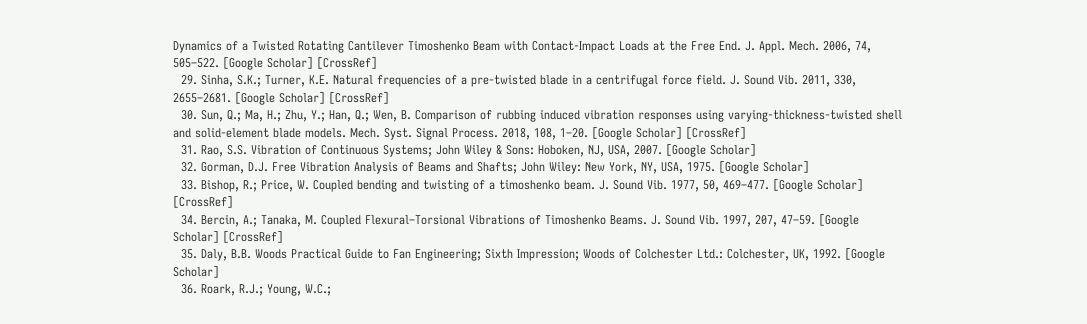Dynamics of a Twisted Rotating Cantilever Timoshenko Beam with Contact-Impact Loads at the Free End. J. Appl. Mech. 2006, 74, 505–522. [Google Scholar] [CrossRef]
  29. Sinha, S.K.; Turner, K.E. Natural frequencies of a pre-twisted blade in a centrifugal force field. J. Sound Vib. 2011, 330, 2655–2681. [Google Scholar] [CrossRef]
  30. Sun, Q.; Ma, H.; Zhu, Y.; Han, Q.; Wen, B. Comparison of rubbing induced vibration responses using varying-thickness-twisted shell and solid-element blade models. Mech. Syst. Signal Process. 2018, 108, 1–20. [Google Scholar] [CrossRef]
  31. Rao, S.S. Vibration of Continuous Systems; John Wiley & Sons: Hoboken, NJ, USA, 2007. [Google Scholar]
  32. Gorman, D.J. Free Vibration Analysis of Beams and Shafts; John Wiley: New York, NY, USA, 1975. [Google Scholar]
  33. Bishop, R.; Price, W. Coupled bending and twisting of a timoshenko beam. J. Sound Vib. 1977, 50, 469–477. [Google Scholar] [CrossRef]
  34. Bercin, A.; Tanaka, M. Coupled Flexural–Torsional Vibrations of Timoshenko Beams. J. Sound Vib. 1997, 207, 47–59. [Google Scholar] [CrossRef]
  35. Daly, B.B. Woods Practical Guide to Fan Engineering; Sixth Impression; Woods of Colchester Ltd.: Colchester, UK, 1992. [Google Scholar]
  36. Roark, R.J.; Young, W.C.;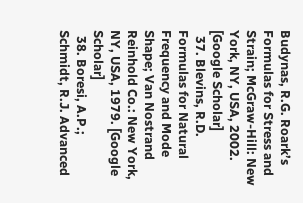Budynas, R.G. Roark’s Formulas for Stress and Strain; McGraw-Hill: New York, NY, USA, 2002. [Google Scholar]
  37. Blevins, R.D. Formulas for Natural Frequency and Mode Shape; Van Nostrand Reinhold Co.: New York, NY, USA, 1979. [Google Scholar]
  38. Boresi, A.P.; Schmidt, R.J. Advanced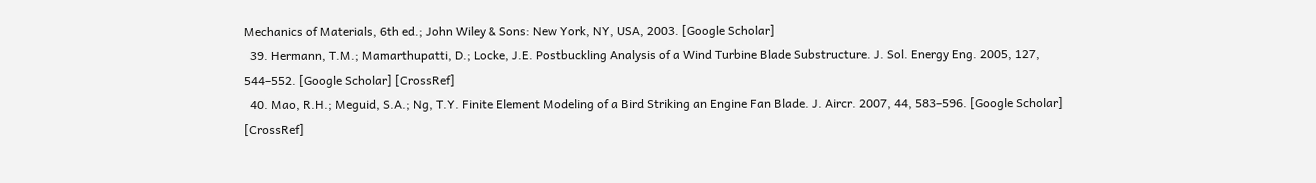Mechanics of Materials, 6th ed.; John Wiley & Sons: New York, NY, USA, 2003. [Google Scholar]
  39. Hermann, T.M.; Mamarthupatti, D.; Locke, J.E. Postbuckling Analysis of a Wind Turbine Blade Substructure. J. Sol. Energy Eng. 2005, 127, 544–552. [Google Scholar] [CrossRef]
  40. Mao, R.H.; Meguid, S.A.; Ng, T.Y. Finite Element Modeling of a Bird Striking an Engine Fan Blade. J. Aircr. 2007, 44, 583–596. [Google Scholar] [CrossRef]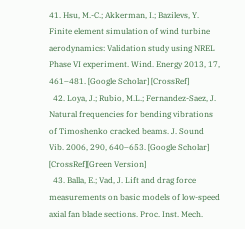41. Hsu, M.-C.; Akkerman, I.; Bazilevs, Y. Finite element simulation of wind turbine aerodynamics: Validation study using NREL Phase VI experiment. Wind. Energy 2013, 17, 461–481. [Google Scholar] [CrossRef]
  42. Loya, J.; Rubio, M.L.; Fernandez-Saez, J. Natural frequencies for bending vibrations of Timoshenko cracked beams. J. Sound Vib. 2006, 290, 640–653. [Google Scholar] [CrossRef][Green Version]
  43. Balla, E.; Vad, J. Lift and drag force measurements on basic models of low-speed axial fan blade sections. Proc. Inst. Mech.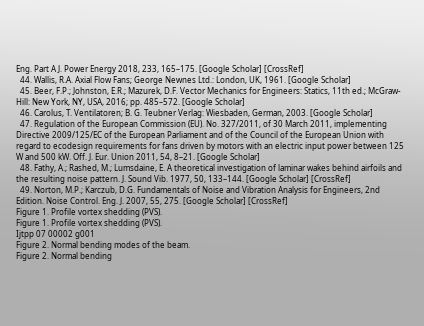Eng. Part A J. Power Energy 2018, 233, 165–175. [Google Scholar] [CrossRef]
  44. Wallis, R.A. Axial Flow Fans; George Newnes Ltd.: London, UK, 1961. [Google Scholar]
  45. Beer, F.P.; Johnston, E.R.; Mazurek, D.F. Vector Mechanics for Engineers: Statics, 11th ed.; McGraw-Hill: New York, NY, USA, 2016; pp. 485–572. [Google Scholar]
  46. Carolus, T. Ventilatoren; B. G. Teubner Verlag: Wiesbaden, German, 2003. [Google Scholar]
  47. Regulation of the European Commission (EU). No. 327/2011, of 30 March 2011, implementing Directive 2009/125/EC of the European Parliament and of the Council of the European Union with regard to ecodesign requirements for fans driven by motors with an electric input power between 125 W and 500 kW. Off. J. Eur. Union 2011, 54, 8–21. [Google Scholar]
  48. Fathy, A.; Rashed, M.; Lumsdaine, E. A theoretical investigation of laminar wakes behind airfoils and the resulting noise pattern. J. Sound Vib. 1977, 50, 133–144. [Google Scholar] [CrossRef]
  49. Norton, M.P.; Karczub, D.G. Fundamentals of Noise and Vibration Analysis for Engineers, 2nd Edition. Noise Control. Eng. J. 2007, 55, 275. [Google Scholar] [CrossRef]
Figure 1. Profile vortex shedding (PVS).
Figure 1. Profile vortex shedding (PVS).
Ijtpp 07 00002 g001
Figure 2. Normal bending modes of the beam.
Figure 2. Normal bending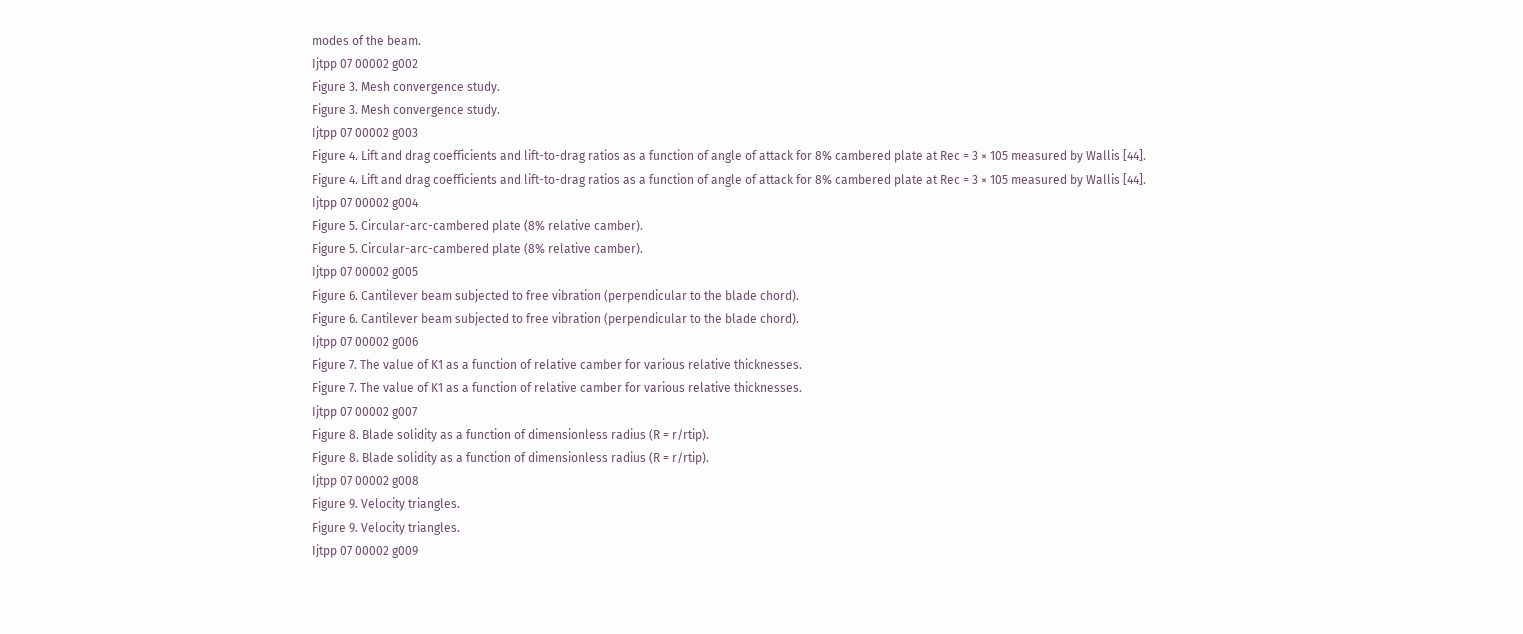modes of the beam.
Ijtpp 07 00002 g002
Figure 3. Mesh convergence study.
Figure 3. Mesh convergence study.
Ijtpp 07 00002 g003
Figure 4. Lift and drag coefficients and lift-to-drag ratios as a function of angle of attack for 8% cambered plate at Rec = 3 × 105 measured by Wallis [44].
Figure 4. Lift and drag coefficients and lift-to-drag ratios as a function of angle of attack for 8% cambered plate at Rec = 3 × 105 measured by Wallis [44].
Ijtpp 07 00002 g004
Figure 5. Circular-arc-cambered plate (8% relative camber).
Figure 5. Circular-arc-cambered plate (8% relative camber).
Ijtpp 07 00002 g005
Figure 6. Cantilever beam subjected to free vibration (perpendicular to the blade chord).
Figure 6. Cantilever beam subjected to free vibration (perpendicular to the blade chord).
Ijtpp 07 00002 g006
Figure 7. The value of K1 as a function of relative camber for various relative thicknesses.
Figure 7. The value of K1 as a function of relative camber for various relative thicknesses.
Ijtpp 07 00002 g007
Figure 8. Blade solidity as a function of dimensionless radius (R = r/rtip).
Figure 8. Blade solidity as a function of dimensionless radius (R = r/rtip).
Ijtpp 07 00002 g008
Figure 9. Velocity triangles.
Figure 9. Velocity triangles.
Ijtpp 07 00002 g009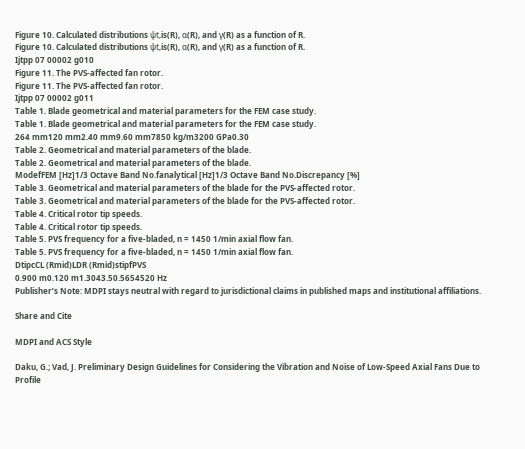Figure 10. Calculated distributions ψt,is(R), α(R), and γ(R) as a function of R.
Figure 10. Calculated distributions ψt,is(R), α(R), and γ(R) as a function of R.
Ijtpp 07 00002 g010
Figure 11. The PVS-affected fan rotor.
Figure 11. The PVS-affected fan rotor.
Ijtpp 07 00002 g011
Table 1. Blade geometrical and material parameters for the FEM case study.
Table 1. Blade geometrical and material parameters for the FEM case study.
264 mm120 mm2.40 mm9.60 mm7850 kg/m3200 GPa0.30
Table 2. Geometrical and material parameters of the blade.
Table 2. Geometrical and material parameters of the blade.
ModefFEM [Hz]1/3 Octave Band No.fanalytical [Hz]1/3 Octave Band No.Discrepancy [%]
Table 3. Geometrical and material parameters of the blade for the PVS-affected rotor.
Table 3. Geometrical and material parameters of the blade for the PVS-affected rotor.
Table 4. Critical rotor tip speeds.
Table 4. Critical rotor tip speeds.
Table 5. PVS frequency for a five-bladed, n = 1450 1/min axial flow fan.
Table 5. PVS frequency for a five-bladed, n = 1450 1/min axial flow fan.
DtipcCL (Rmid)LDR (Rmid)stipfPVS
0.900 m0.120 m1.3043.50.5654520 Hz
Publisher’s Note: MDPI stays neutral with regard to jurisdictional claims in published maps and institutional affiliations.

Share and Cite

MDPI and ACS Style

Daku, G.; Vad, J. Preliminary Design Guidelines for Considering the Vibration and Noise of Low-Speed Axial Fans Due to Profile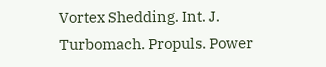Vortex Shedding. Int. J. Turbomach. Propuls. Power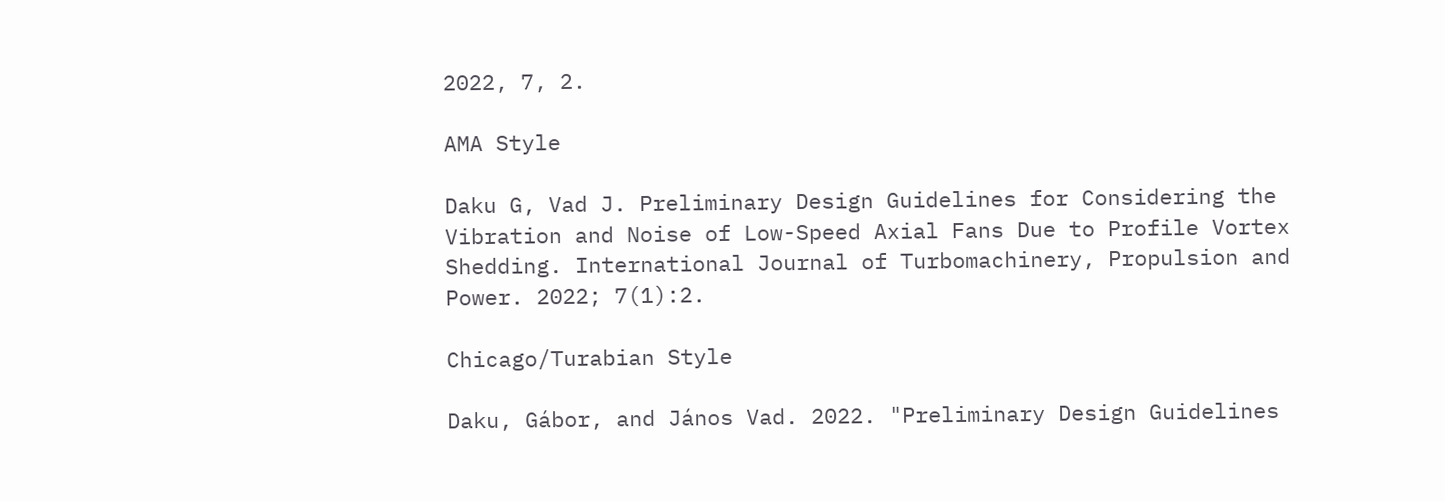2022, 7, 2.

AMA Style

Daku G, Vad J. Preliminary Design Guidelines for Considering the Vibration and Noise of Low-Speed Axial Fans Due to Profile Vortex Shedding. International Journal of Turbomachinery, Propulsion and Power. 2022; 7(1):2.

Chicago/Turabian Style

Daku, Gábor, and János Vad. 2022. "Preliminary Design Guidelines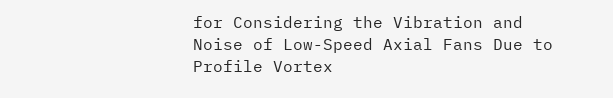for Considering the Vibration and Noise of Low-Speed Axial Fans Due to Profile Vortex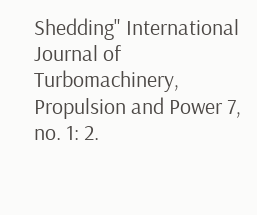Shedding" International Journal of Turbomachinery, Propulsion and Power 7, no. 1: 2.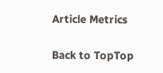Article Metrics

Back to TopTop